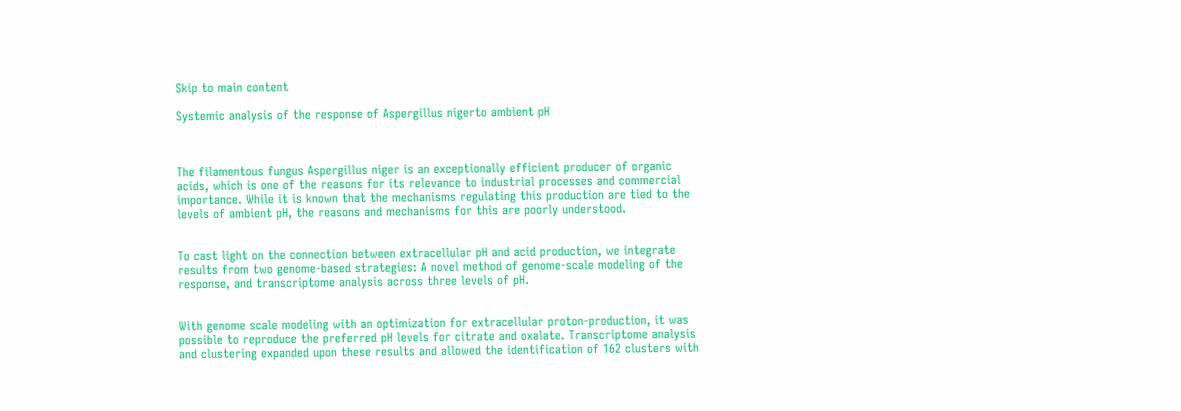Skip to main content

Systemic analysis of the response of Aspergillus nigerto ambient pH



The filamentous fungus Aspergillus niger is an exceptionally efficient producer of organic acids, which is one of the reasons for its relevance to industrial processes and commercial importance. While it is known that the mechanisms regulating this production are tied to the levels of ambient pH, the reasons and mechanisms for this are poorly understood.


To cast light on the connection between extracellular pH and acid production, we integrate results from two genome-based strategies: A novel method of genome-scale modeling of the response, and transcriptome analysis across three levels of pH.


With genome scale modeling with an optimization for extracellular proton-production, it was possible to reproduce the preferred pH levels for citrate and oxalate. Transcriptome analysis and clustering expanded upon these results and allowed the identification of 162 clusters with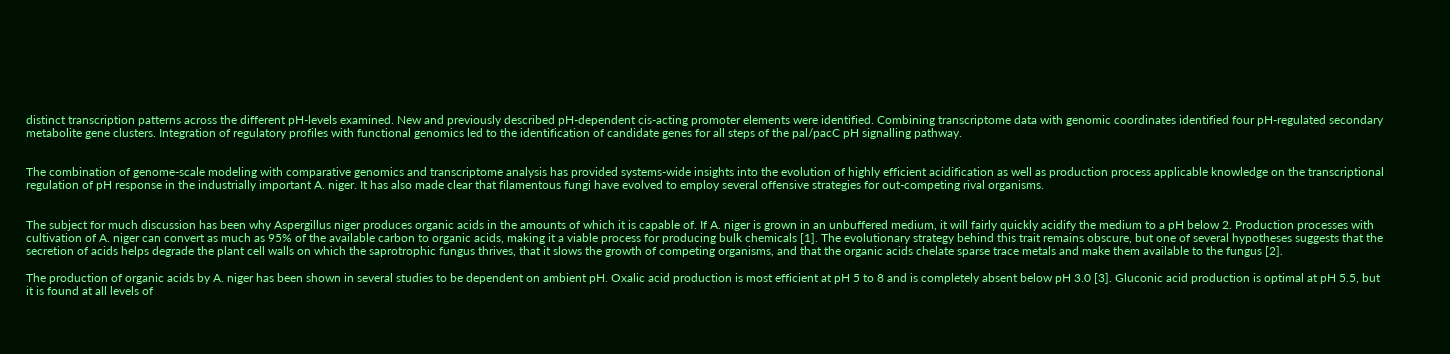distinct transcription patterns across the different pH-levels examined. New and previously described pH-dependent cis-acting promoter elements were identified. Combining transcriptome data with genomic coordinates identified four pH-regulated secondary metabolite gene clusters. Integration of regulatory profiles with functional genomics led to the identification of candidate genes for all steps of the pal/pacC pH signalling pathway.


The combination of genome-scale modeling with comparative genomics and transcriptome analysis has provided systems-wide insights into the evolution of highly efficient acidification as well as production process applicable knowledge on the transcriptional regulation of pH response in the industrially important A. niger. It has also made clear that filamentous fungi have evolved to employ several offensive strategies for out-competing rival organisms.


The subject for much discussion has been why Aspergillus niger produces organic acids in the amounts of which it is capable of. If A. niger is grown in an unbuffered medium, it will fairly quickly acidify the medium to a pH below 2. Production processes with cultivation of A. niger can convert as much as 95% of the available carbon to organic acids, making it a viable process for producing bulk chemicals [1]. The evolutionary strategy behind this trait remains obscure, but one of several hypotheses suggests that the secretion of acids helps degrade the plant cell walls on which the saprotrophic fungus thrives, that it slows the growth of competing organisms, and that the organic acids chelate sparse trace metals and make them available to the fungus [2].

The production of organic acids by A. niger has been shown in several studies to be dependent on ambient pH. Oxalic acid production is most efficient at pH 5 to 8 and is completely absent below pH 3.0 [3]. Gluconic acid production is optimal at pH 5.5, but it is found at all levels of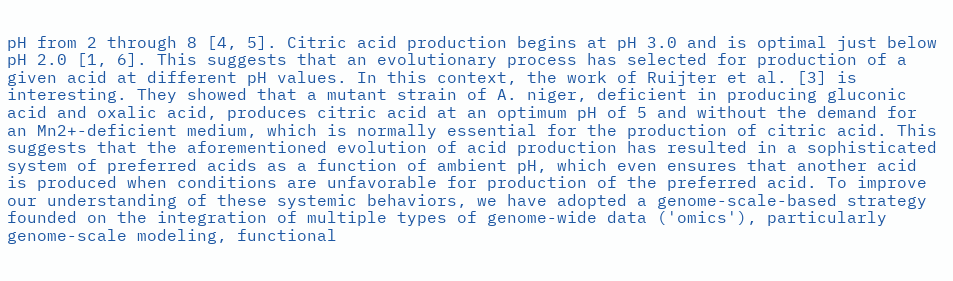pH from 2 through 8 [4, 5]. Citric acid production begins at pH 3.0 and is optimal just below pH 2.0 [1, 6]. This suggests that an evolutionary process has selected for production of a given acid at different pH values. In this context, the work of Ruijter et al. [3] is interesting. They showed that a mutant strain of A. niger, deficient in producing gluconic acid and oxalic acid, produces citric acid at an optimum pH of 5 and without the demand for an Mn2+-deficient medium, which is normally essential for the production of citric acid. This suggests that the aforementioned evolution of acid production has resulted in a sophisticated system of preferred acids as a function of ambient pH, which even ensures that another acid is produced when conditions are unfavorable for production of the preferred acid. To improve our understanding of these systemic behaviors, we have adopted a genome-scale-based strategy founded on the integration of multiple types of genome-wide data ('omics'), particularly genome-scale modeling, functional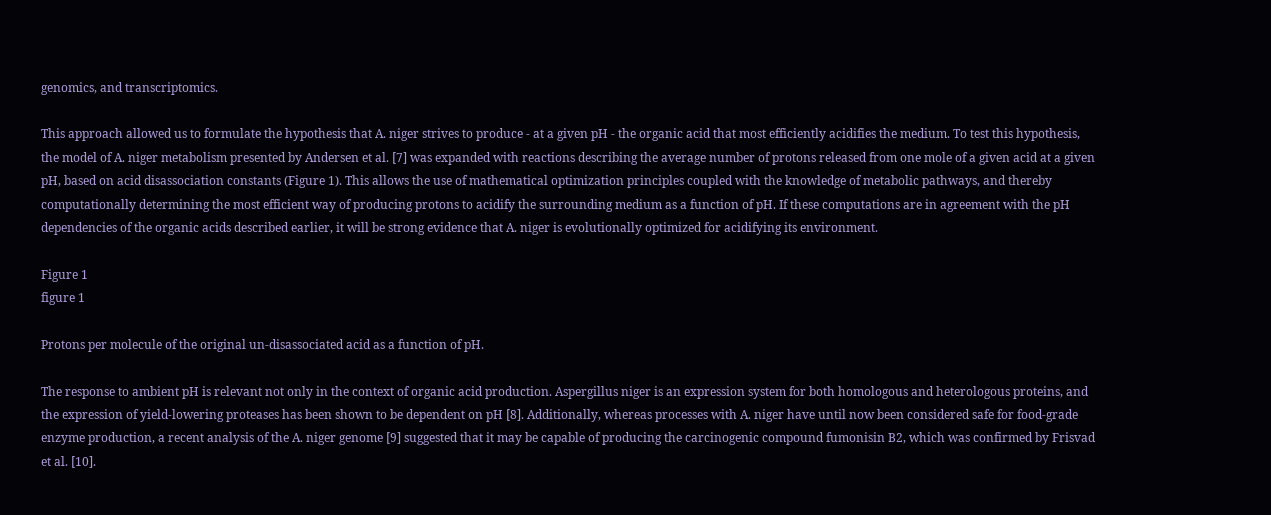genomics, and transcriptomics.

This approach allowed us to formulate the hypothesis that A. niger strives to produce - at a given pH - the organic acid that most efficiently acidifies the medium. To test this hypothesis, the model of A. niger metabolism presented by Andersen et al. [7] was expanded with reactions describing the average number of protons released from one mole of a given acid at a given pH, based on acid disassociation constants (Figure 1). This allows the use of mathematical optimization principles coupled with the knowledge of metabolic pathways, and thereby computationally determining the most efficient way of producing protons to acidify the surrounding medium as a function of pH. If these computations are in agreement with the pH dependencies of the organic acids described earlier, it will be strong evidence that A. niger is evolutionally optimized for acidifying its environment.

Figure 1
figure 1

Protons per molecule of the original un-disassociated acid as a function of pH.

The response to ambient pH is relevant not only in the context of organic acid production. Aspergillus niger is an expression system for both homologous and heterologous proteins, and the expression of yield-lowering proteases has been shown to be dependent on pH [8]. Additionally, whereas processes with A. niger have until now been considered safe for food-grade enzyme production, a recent analysis of the A. niger genome [9] suggested that it may be capable of producing the carcinogenic compound fumonisin B2, which was confirmed by Frisvad et al. [10].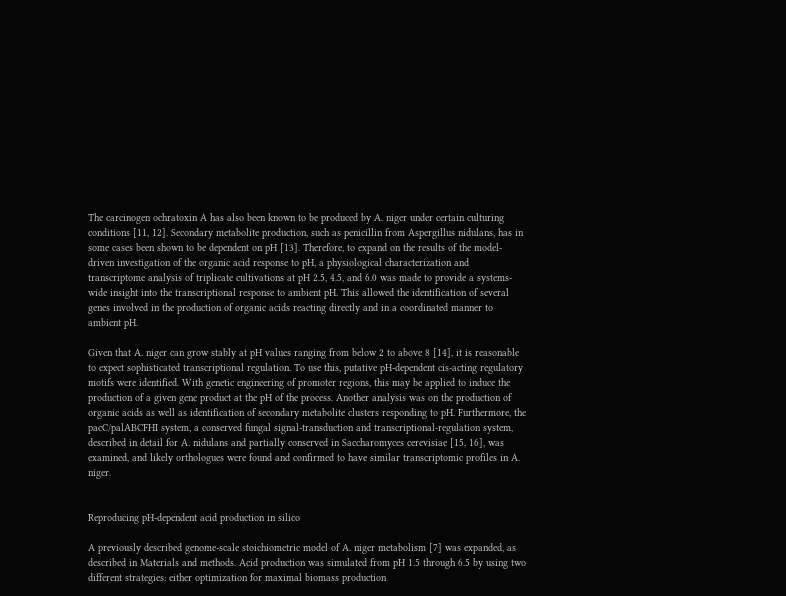The carcinogen ochratoxin A has also been known to be produced by A. niger under certain culturing conditions [11, 12]. Secondary metabolite production, such as penicillin from Aspergillus nidulans, has in some cases been shown to be dependent on pH [13]. Therefore, to expand on the results of the model-driven investigation of the organic acid response to pH, a physiological characterization and transcriptome analysis of triplicate cultivations at pH 2.5, 4.5, and 6.0 was made to provide a systems-wide insight into the transcriptional response to ambient pH. This allowed the identification of several genes involved in the production of organic acids reacting directly and in a coordinated manner to ambient pH.

Given that A. niger can grow stably at pH values ranging from below 2 to above 8 [14], it is reasonable to expect sophisticated transcriptional regulation. To use this, putative pH-dependent cis-acting regulatory motifs were identified. With genetic engineering of promoter regions, this may be applied to induce the production of a given gene product at the pH of the process. Another analysis was on the production of organic acids as well as identification of secondary metabolite clusters responding to pH. Furthermore, the pacC/palABCFHI system, a conserved fungal signal-transduction and transcriptional-regulation system, described in detail for A. nidulans and partially conserved in Saccharomyces cerevisiae [15, 16], was examined, and likely orthologues were found and confirmed to have similar transcriptomic profiles in A. niger.


Reproducing pH-dependent acid production in silico

A previously described genome-scale stoichiometric model of A. niger metabolism [7] was expanded, as described in Materials and methods. Acid production was simulated from pH 1.5 through 6.5 by using two different strategies: either optimization for maximal biomass production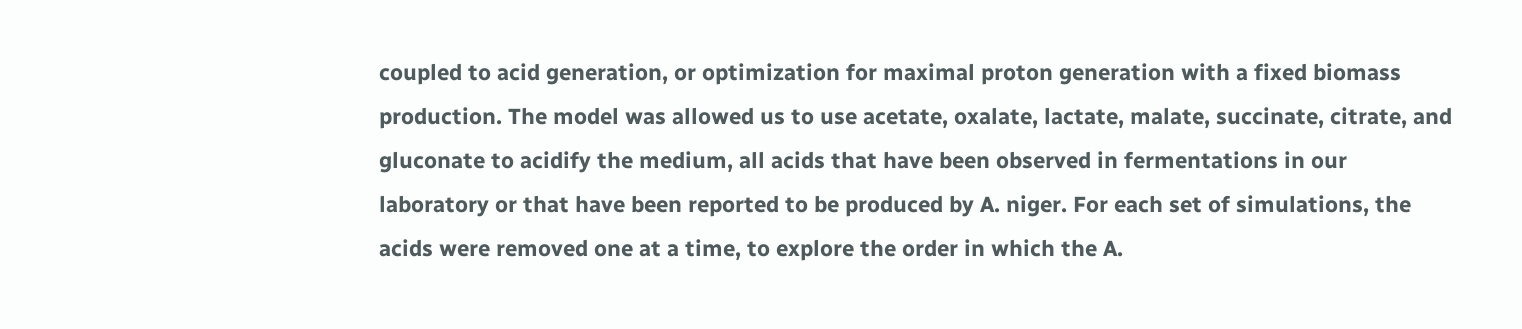coupled to acid generation, or optimization for maximal proton generation with a fixed biomass production. The model was allowed us to use acetate, oxalate, lactate, malate, succinate, citrate, and gluconate to acidify the medium, all acids that have been observed in fermentations in our laboratory or that have been reported to be produced by A. niger. For each set of simulations, the acids were removed one at a time, to explore the order in which the A.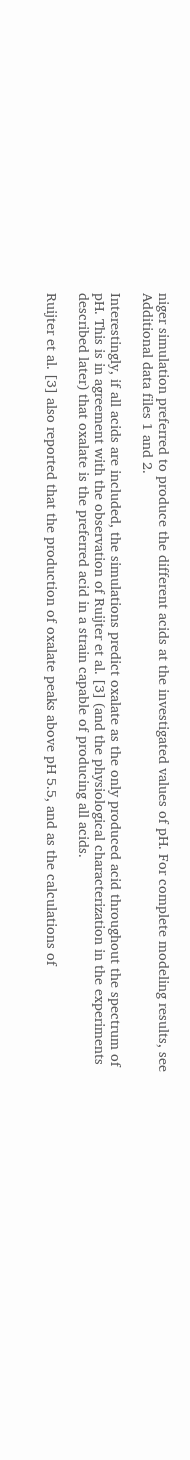niger simulation preferred to produce the different acids at the investigated values of pH. For complete modeling results, see Additional data files 1 and 2.

Interestingly, if all acids are included, the simulations predict oxalate as the only produced acid throughout the spectrum of pH. This is in agreement with the observation of Ruijter et al. [3] (and the physiological characterization in the experiments described later) that oxalate is the preferred acid in a strain capable of producing all acids.

Ruijter et al. [3] also reported that the production of oxalate peaks above pH 5.5, and as the calculations of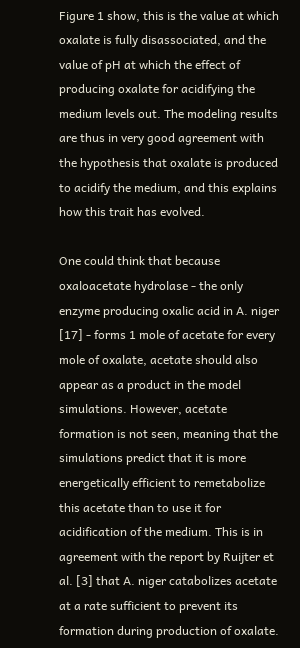Figure 1 show, this is the value at which oxalate is fully disassociated, and the value of pH at which the effect of producing oxalate for acidifying the medium levels out. The modeling results are thus in very good agreement with the hypothesis that oxalate is produced to acidify the medium, and this explains how this trait has evolved.

One could think that because oxaloacetate hydrolase - the only enzyme producing oxalic acid in A. niger [17] - forms 1 mole of acetate for every mole of oxalate, acetate should also appear as a product in the model simulations. However, acetate formation is not seen, meaning that the simulations predict that it is more energetically efficient to remetabolize this acetate than to use it for acidification of the medium. This is in agreement with the report by Ruijter et al. [3] that A. niger catabolizes acetate at a rate sufficient to prevent its formation during production of oxalate.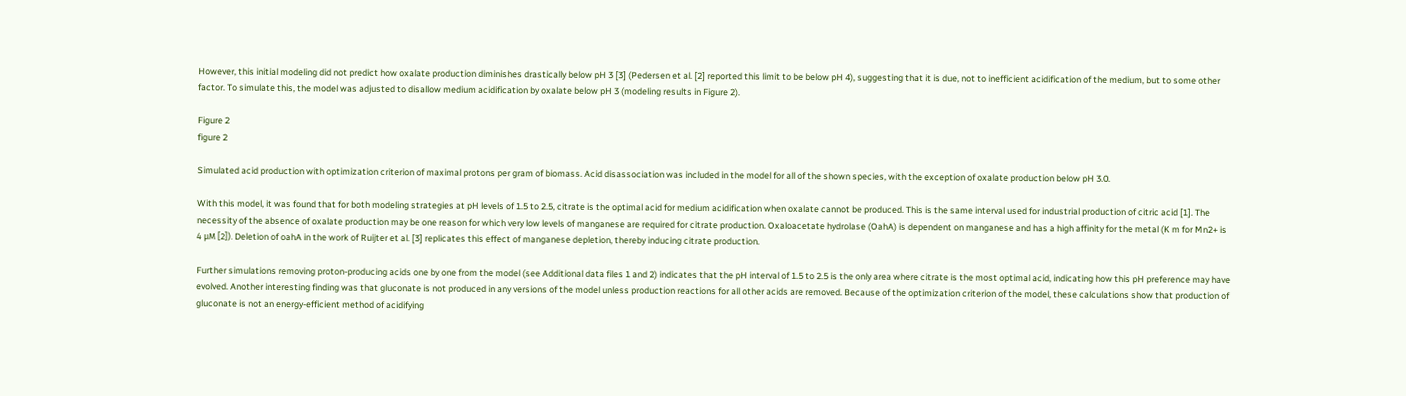However, this initial modeling did not predict how oxalate production diminishes drastically below pH 3 [3] (Pedersen et al. [2] reported this limit to be below pH 4), suggesting that it is due, not to inefficient acidification of the medium, but to some other factor. To simulate this, the model was adjusted to disallow medium acidification by oxalate below pH 3 (modeling results in Figure 2).

Figure 2
figure 2

Simulated acid production with optimization criterion of maximal protons per gram of biomass. Acid disassociation was included in the model for all of the shown species, with the exception of oxalate production below pH 3.0.

With this model, it was found that for both modeling strategies at pH levels of 1.5 to 2.5, citrate is the optimal acid for medium acidification when oxalate cannot be produced. This is the same interval used for industrial production of citric acid [1]. The necessity of the absence of oxalate production may be one reason for which very low levels of manganese are required for citrate production. Oxaloacetate hydrolase (OahA) is dependent on manganese and has a high affinity for the metal (K m for Mn2+ is 4 μM [2]). Deletion of oahA in the work of Ruijter et al. [3] replicates this effect of manganese depletion, thereby inducing citrate production.

Further simulations removing proton-producing acids one by one from the model (see Additional data files 1 and 2) indicates that the pH interval of 1.5 to 2.5 is the only area where citrate is the most optimal acid, indicating how this pH preference may have evolved. Another interesting finding was that gluconate is not produced in any versions of the model unless production reactions for all other acids are removed. Because of the optimization criterion of the model, these calculations show that production of gluconate is not an energy-efficient method of acidifying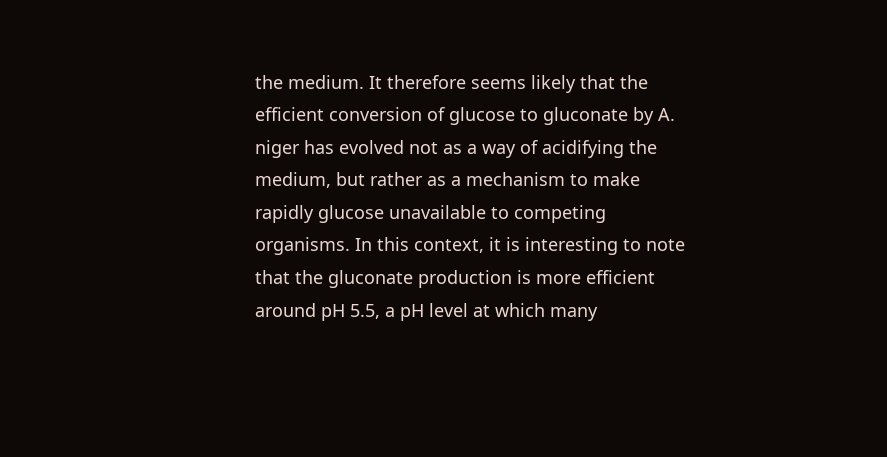the medium. It therefore seems likely that the efficient conversion of glucose to gluconate by A. niger has evolved not as a way of acidifying the medium, but rather as a mechanism to make rapidly glucose unavailable to competing organisms. In this context, it is interesting to note that the gluconate production is more efficient around pH 5.5, a pH level at which many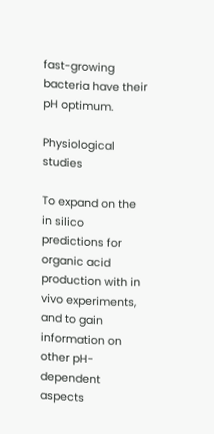fast-growing bacteria have their pH optimum.

Physiological studies

To expand on the in silico predictions for organic acid production with in vivo experiments, and to gain information on other pH-dependent aspects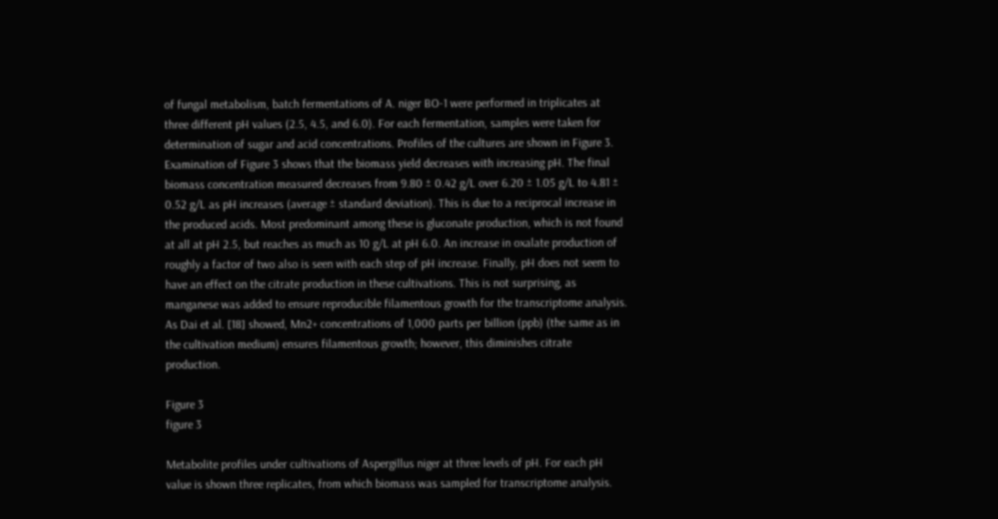of fungal metabolism, batch fermentations of A. niger BO-1 were performed in triplicates at three different pH values (2.5, 4.5, and 6.0). For each fermentation, samples were taken for determination of sugar and acid concentrations. Profiles of the cultures are shown in Figure 3. Examination of Figure 3 shows that the biomass yield decreases with increasing pH. The final biomass concentration measured decreases from 9.80 ± 0.42 g/L over 6.20 ± 1.05 g/L to 4.81 ± 0.52 g/L as pH increases (average ± standard deviation). This is due to a reciprocal increase in the produced acids. Most predominant among these is gluconate production, which is not found at all at pH 2.5, but reaches as much as 10 g/L at pH 6.0. An increase in oxalate production of roughly a factor of two also is seen with each step of pH increase. Finally, pH does not seem to have an effect on the citrate production in these cultivations. This is not surprising, as manganese was added to ensure reproducible filamentous growth for the transcriptome analysis. As Dai et al. [18] showed, Mn2+ concentrations of 1,000 parts per billion (ppb) (the same as in the cultivation medium) ensures filamentous growth; however, this diminishes citrate production.

Figure 3
figure 3

Metabolite profiles under cultivations of Aspergillus niger at three levels of pH. For each pH value is shown three replicates, from which biomass was sampled for transcriptome analysis.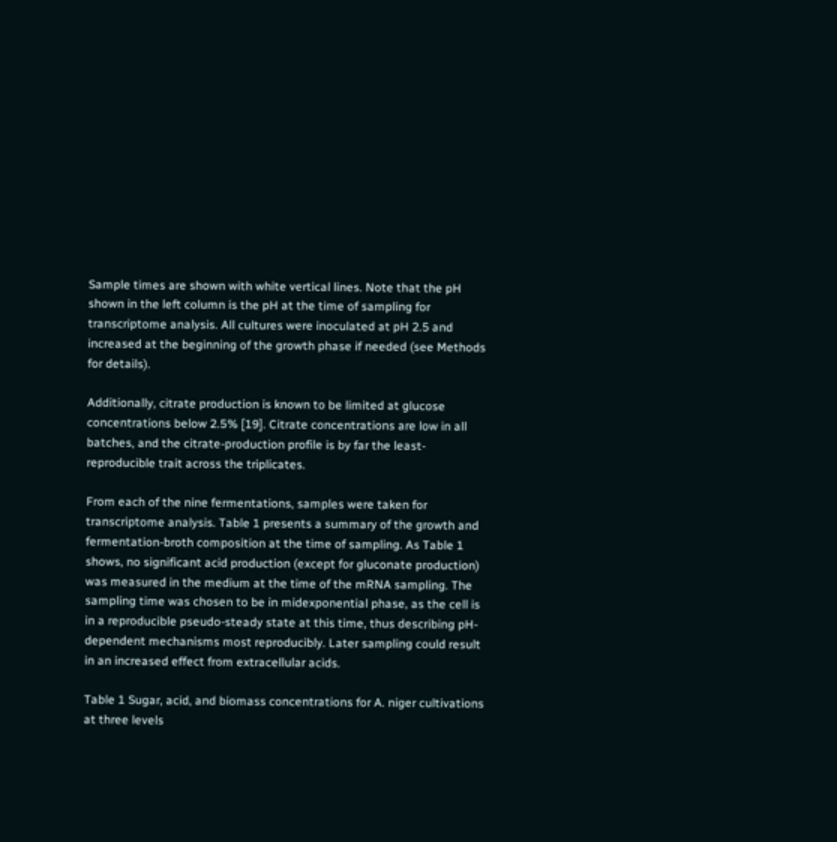Sample times are shown with white vertical lines. Note that the pH shown in the left column is the pH at the time of sampling for transcriptome analysis. All cultures were inoculated at pH 2.5 and increased at the beginning of the growth phase if needed (see Methods for details).

Additionally, citrate production is known to be limited at glucose concentrations below 2.5% [19]. Citrate concentrations are low in all batches, and the citrate-production profile is by far the least-reproducible trait across the triplicates.

From each of the nine fermentations, samples were taken for transcriptome analysis. Table 1 presents a summary of the growth and fermentation-broth composition at the time of sampling. As Table 1 shows, no significant acid production (except for gluconate production) was measured in the medium at the time of the mRNA sampling. The sampling time was chosen to be in midexponential phase, as the cell is in a reproducible pseudo-steady state at this time, thus describing pH-dependent mechanisms most reproducibly. Later sampling could result in an increased effect from extracellular acids.

Table 1 Sugar, acid, and biomass concentrations for A. niger cultivations at three levels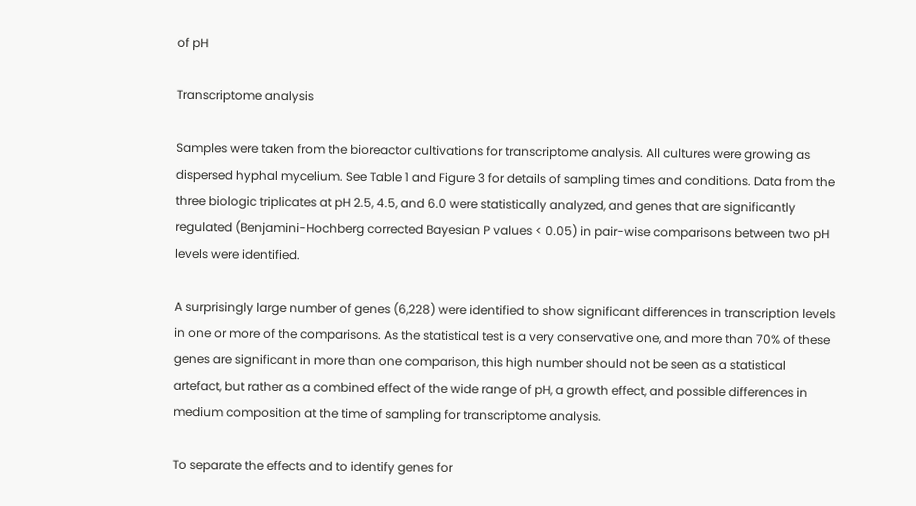of pH

Transcriptome analysis

Samples were taken from the bioreactor cultivations for transcriptome analysis. All cultures were growing as dispersed hyphal mycelium. See Table 1 and Figure 3 for details of sampling times and conditions. Data from the three biologic triplicates at pH 2.5, 4.5, and 6.0 were statistically analyzed, and genes that are significantly regulated (Benjamini-Hochberg corrected Bayesian P values < 0.05) in pair-wise comparisons between two pH levels were identified.

A surprisingly large number of genes (6,228) were identified to show significant differences in transcription levels in one or more of the comparisons. As the statistical test is a very conservative one, and more than 70% of these genes are significant in more than one comparison, this high number should not be seen as a statistical artefact, but rather as a combined effect of the wide range of pH, a growth effect, and possible differences in medium composition at the time of sampling for transcriptome analysis.

To separate the effects and to identify genes for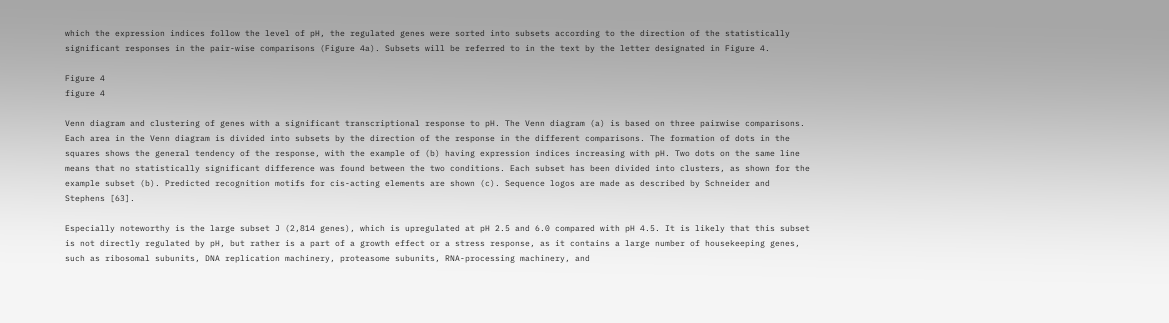which the expression indices follow the level of pH, the regulated genes were sorted into subsets according to the direction of the statistically significant responses in the pair-wise comparisons (Figure 4a). Subsets will be referred to in the text by the letter designated in Figure 4.

Figure 4
figure 4

Venn diagram and clustering of genes with a significant transcriptional response to pH. The Venn diagram (a) is based on three pairwise comparisons. Each area in the Venn diagram is divided into subsets by the direction of the response in the different comparisons. The formation of dots in the squares shows the general tendency of the response, with the example of (b) having expression indices increasing with pH. Two dots on the same line means that no statistically significant difference was found between the two conditions. Each subset has been divided into clusters, as shown for the example subset (b). Predicted recognition motifs for cis-acting elements are shown (c). Sequence logos are made as described by Schneider and Stephens [63].

Especially noteworthy is the large subset J (2,814 genes), which is upregulated at pH 2.5 and 6.0 compared with pH 4.5. It is likely that this subset is not directly regulated by pH, but rather is a part of a growth effect or a stress response, as it contains a large number of housekeeping genes, such as ribosomal subunits, DNA replication machinery, proteasome subunits, RNA-processing machinery, and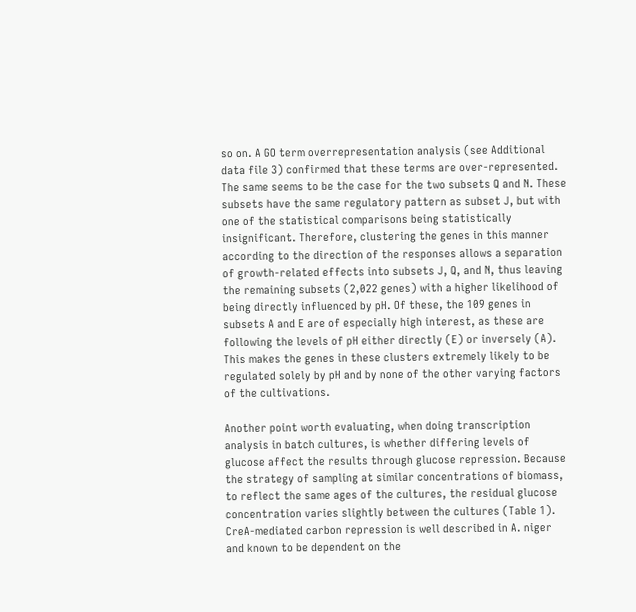so on. A GO term overrepresentation analysis (see Additional data file 3) confirmed that these terms are over-represented. The same seems to be the case for the two subsets Q and N. These subsets have the same regulatory pattern as subset J, but with one of the statistical comparisons being statistically insignificant. Therefore, clustering the genes in this manner according to the direction of the responses allows a separation of growth-related effects into subsets J, Q, and N, thus leaving the remaining subsets (2,022 genes) with a higher likelihood of being directly influenced by pH. Of these, the 109 genes in subsets A and E are of especially high interest, as these are following the levels of pH either directly (E) or inversely (A). This makes the genes in these clusters extremely likely to be regulated solely by pH and by none of the other varying factors of the cultivations.

Another point worth evaluating, when doing transcription analysis in batch cultures, is whether differing levels of glucose affect the results through glucose repression. Because the strategy of sampling at similar concentrations of biomass, to reflect the same ages of the cultures, the residual glucose concentration varies slightly between the cultures (Table 1). CreA-mediated carbon repression is well described in A. niger and known to be dependent on the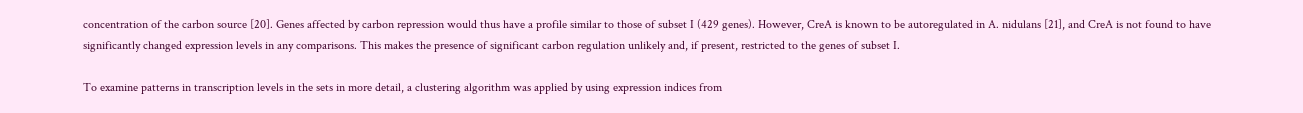concentration of the carbon source [20]. Genes affected by carbon repression would thus have a profile similar to those of subset I (429 genes). However, CreA is known to be autoregulated in A. nidulans [21], and CreA is not found to have significantly changed expression levels in any comparisons. This makes the presence of significant carbon regulation unlikely and, if present, restricted to the genes of subset I.

To examine patterns in transcription levels in the sets in more detail, a clustering algorithm was applied by using expression indices from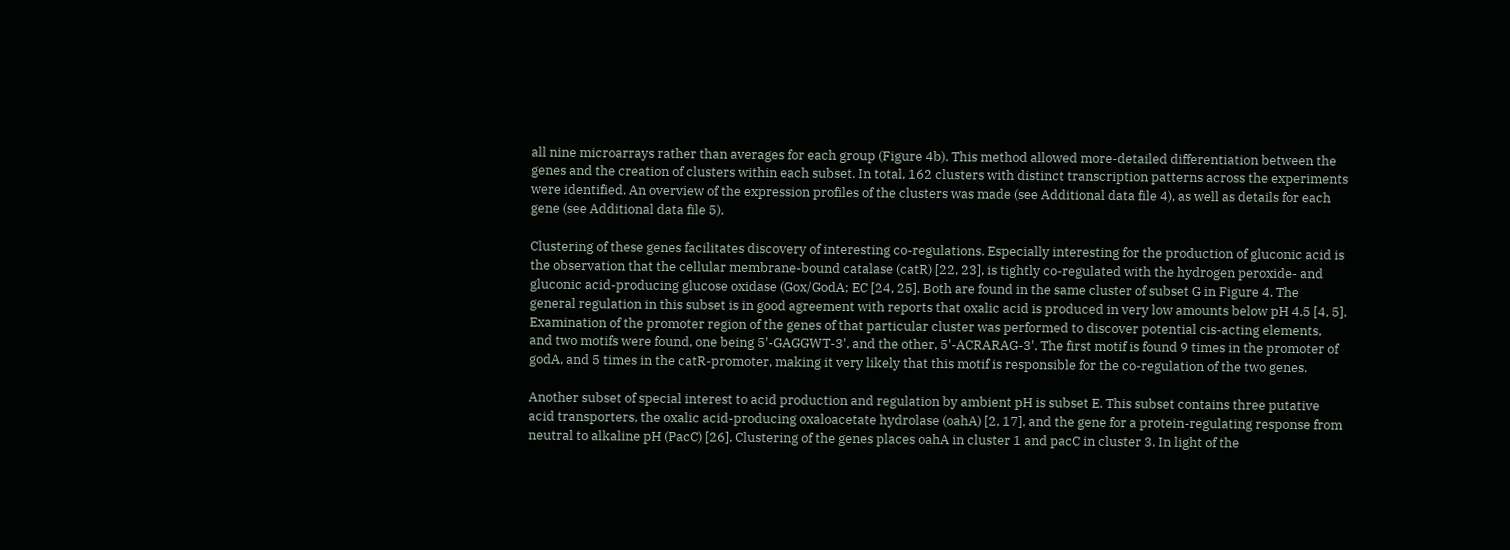all nine microarrays rather than averages for each group (Figure 4b). This method allowed more-detailed differentiation between the genes and the creation of clusters within each subset. In total, 162 clusters with distinct transcription patterns across the experiments were identified. An overview of the expression profiles of the clusters was made (see Additional data file 4), as well as details for each gene (see Additional data file 5).

Clustering of these genes facilitates discovery of interesting co-regulations. Especially interesting for the production of gluconic acid is the observation that the cellular membrane-bound catalase (catR) [22, 23], is tightly co-regulated with the hydrogen peroxide- and gluconic acid-producing glucose oxidase (Gox/GodA; EC [24, 25]. Both are found in the same cluster of subset G in Figure 4. The general regulation in this subset is in good agreement with reports that oxalic acid is produced in very low amounts below pH 4.5 [4, 5]. Examination of the promoter region of the genes of that particular cluster was performed to discover potential cis-acting elements, and two motifs were found, one being 5'-GAGGWT-3', and the other, 5'-ACRARAG-3'. The first motif is found 9 times in the promoter of godA, and 5 times in the catR-promoter, making it very likely that this motif is responsible for the co-regulation of the two genes.

Another subset of special interest to acid production and regulation by ambient pH is subset E. This subset contains three putative acid transporters, the oxalic acid-producing oxaloacetate hydrolase (oahA) [2, 17], and the gene for a protein-regulating response from neutral to alkaline pH (PacC) [26]. Clustering of the genes places oahA in cluster 1 and pacC in cluster 3. In light of the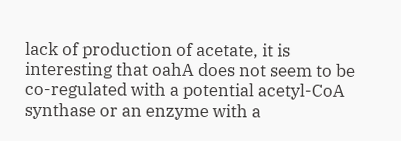lack of production of acetate, it is interesting that oahA does not seem to be co-regulated with a potential acetyl-CoA synthase or an enzyme with a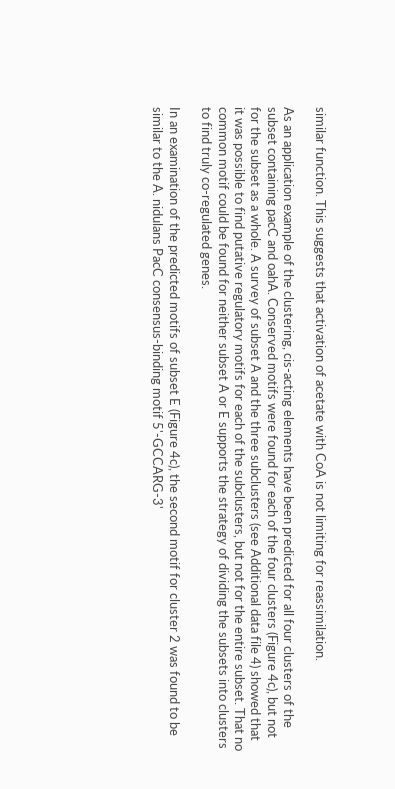similar function. This suggests that activation of acetate with CoA is not limiting for reassimilation.

As an application example of the clustering, cis-acting elements have been predicted for all four clusters of the subset containing pacC and oahA. Conserved motifs were found for each of the four clusters (Figure 4c), but not for the subset as a whole. A survey of subset A and the three subclusters (see Additional data file 4) showed that it was possible to find putative regulatory motifs for each of the subclusters, but not for the entire subset. That no common motif could be found for neither subset A or E supports the strategy of dividing the subsets into clusters to find truly co-regulated genes.

In an examination of the predicted motifs of subset E (Figure 4c), the second motif for cluster 2 was found to be similar to the A. nidulans PacC consensus-binding motif 5'-GCCARG-3'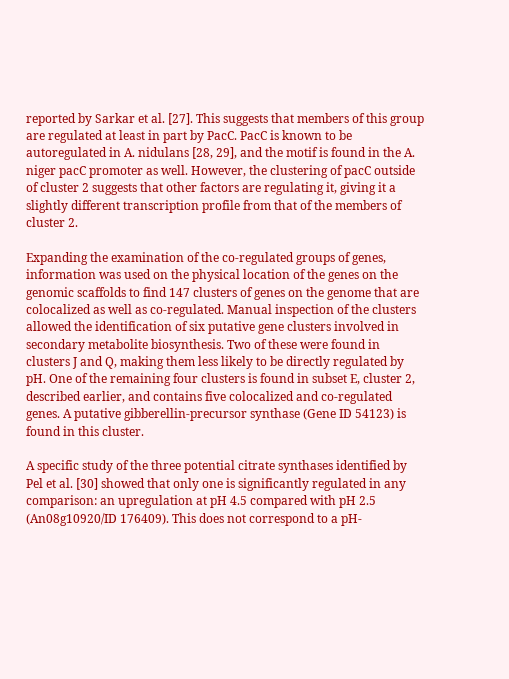reported by Sarkar et al. [27]. This suggests that members of this group are regulated at least in part by PacC. PacC is known to be autoregulated in A. nidulans [28, 29], and the motif is found in the A. niger pacC promoter as well. However, the clustering of pacC outside of cluster 2 suggests that other factors are regulating it, giving it a slightly different transcription profile from that of the members of cluster 2.

Expanding the examination of the co-regulated groups of genes, information was used on the physical location of the genes on the genomic scaffolds to find 147 clusters of genes on the genome that are colocalized as well as co-regulated. Manual inspection of the clusters allowed the identification of six putative gene clusters involved in secondary metabolite biosynthesis. Two of these were found in clusters J and Q, making them less likely to be directly regulated by pH. One of the remaining four clusters is found in subset E, cluster 2, described earlier, and contains five colocalized and co-regulated genes. A putative gibberellin-precursor synthase (Gene ID 54123) is found in this cluster.

A specific study of the three potential citrate synthases identified by Pel et al. [30] showed that only one is significantly regulated in any comparison: an upregulation at pH 4.5 compared with pH 2.5 (An08g10920/ID 176409). This does not correspond to a pH-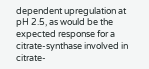dependent upregulation at pH 2.5, as would be the expected response for a citrate-synthase involved in citrate-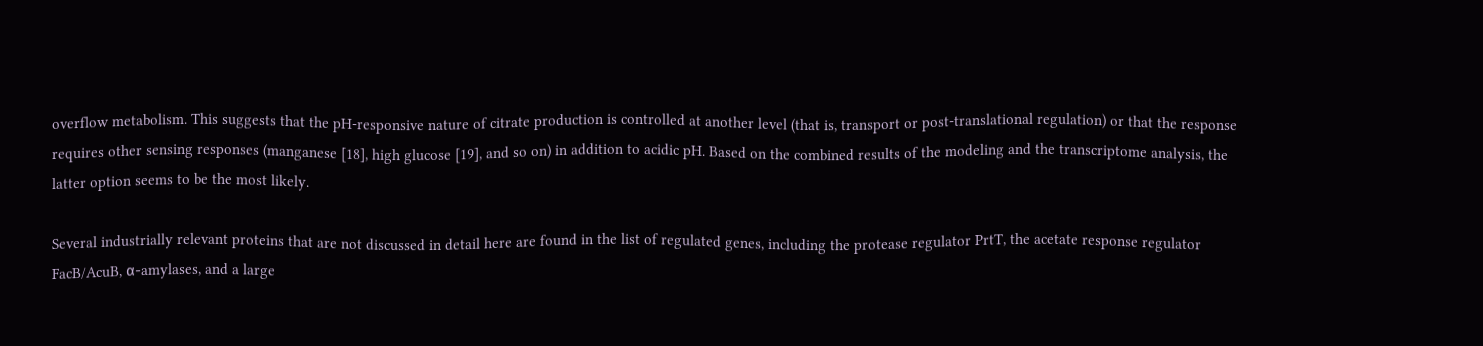overflow metabolism. This suggests that the pH-responsive nature of citrate production is controlled at another level (that is, transport or post-translational regulation) or that the response requires other sensing responses (manganese [18], high glucose [19], and so on) in addition to acidic pH. Based on the combined results of the modeling and the transcriptome analysis, the latter option seems to be the most likely.

Several industrially relevant proteins that are not discussed in detail here are found in the list of regulated genes, including the protease regulator PrtT, the acetate response regulator FacB/AcuB, α-amylases, and a large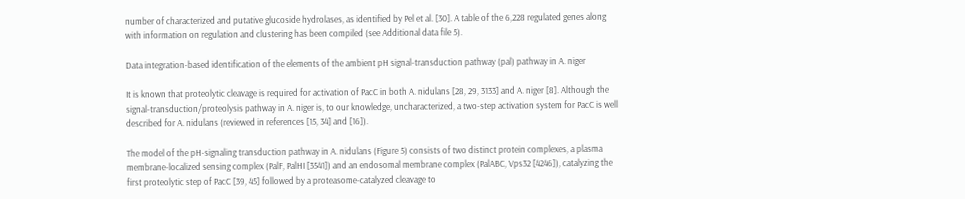number of characterized and putative glucoside hydrolases, as identified by Pel et al. [30]. A table of the 6,228 regulated genes along with information on regulation and clustering has been compiled (see Additional data file 5).

Data integration-based identification of the elements of the ambient pH signal-transduction pathway (pal) pathway in A. niger

It is known that proteolytic cleavage is required for activation of PacC in both A. nidulans [28, 29, 3133] and A. niger [8]. Although the signal-transduction/proteolysis pathway in A. niger is, to our knowledge, uncharacterized, a two-step activation system for PacC is well described for A. nidulans (reviewed in references [15, 34] and [16]).

The model of the pH-signaling transduction pathway in A. nidulans (Figure 5) consists of two distinct protein complexes, a plasma membrane-localized sensing complex (PalF, PalHI [3541]) and an endosomal membrane complex (PalABC, Vps32 [4246]), catalyzing the first proteolytic step of PacC [39, 45] followed by a proteasome-catalyzed cleavage to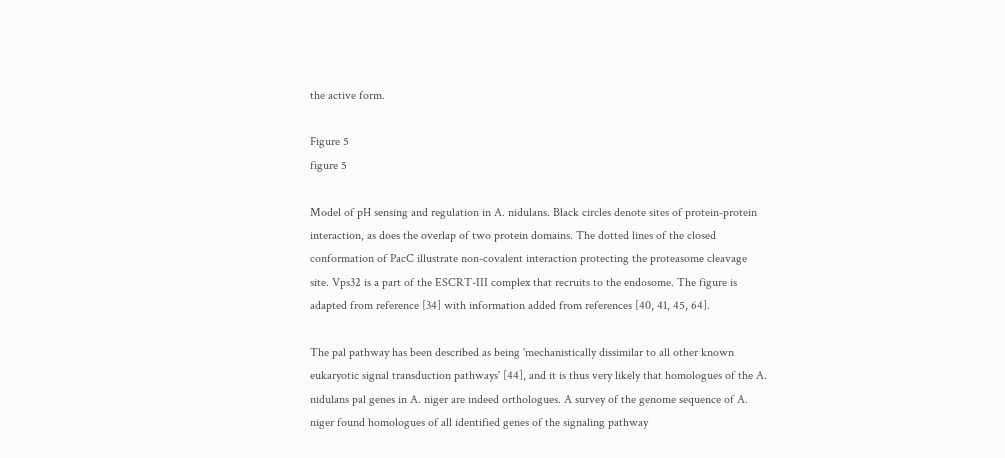the active form.

Figure 5
figure 5

Model of pH sensing and regulation in A. nidulans. Black circles denote sites of protein-protein interaction, as does the overlap of two protein domains. The dotted lines of the closed conformation of PacC illustrate non-covalent interaction protecting the proteasome cleavage site. Vps32 is a part of the ESCRT-III complex that recruits to the endosome. The figure is adapted from reference [34] with information added from references [40, 41, 45, 64].

The pal pathway has been described as being 'mechanistically dissimilar to all other known eukaryotic signal transduction pathways' [44], and it is thus very likely that homologues of the A. nidulans pal genes in A. niger are indeed orthologues. A survey of the genome sequence of A. niger found homologues of all identified genes of the signaling pathway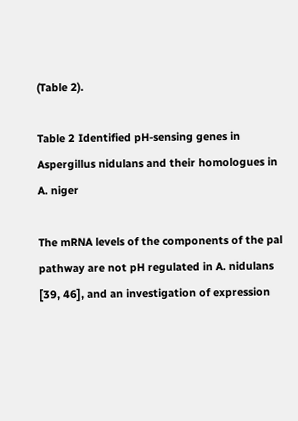(Table 2).

Table 2 Identified pH-sensing genes in Aspergillus nidulans and their homologues in A. niger

The mRNA levels of the components of the pal pathway are not pH regulated in A. nidulans [39, 46], and an investigation of expression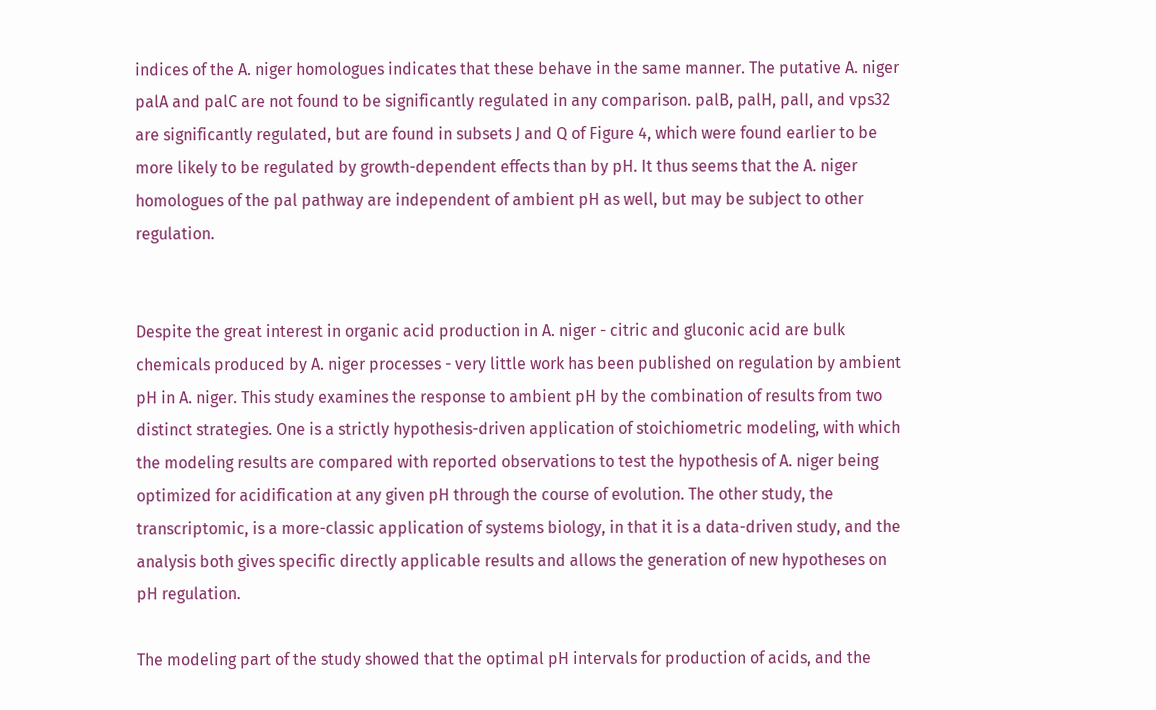indices of the A. niger homologues indicates that these behave in the same manner. The putative A. niger palA and palC are not found to be significantly regulated in any comparison. palB, palH, palI, and vps32 are significantly regulated, but are found in subsets J and Q of Figure 4, which were found earlier to be more likely to be regulated by growth-dependent effects than by pH. It thus seems that the A. niger homologues of the pal pathway are independent of ambient pH as well, but may be subject to other regulation.


Despite the great interest in organic acid production in A. niger - citric and gluconic acid are bulk chemicals produced by A. niger processes - very little work has been published on regulation by ambient pH in A. niger. This study examines the response to ambient pH by the combination of results from two distinct strategies. One is a strictly hypothesis-driven application of stoichiometric modeling, with which the modeling results are compared with reported observations to test the hypothesis of A. niger being optimized for acidification at any given pH through the course of evolution. The other study, the transcriptomic, is a more-classic application of systems biology, in that it is a data-driven study, and the analysis both gives specific directly applicable results and allows the generation of new hypotheses on pH regulation.

The modeling part of the study showed that the optimal pH intervals for production of acids, and the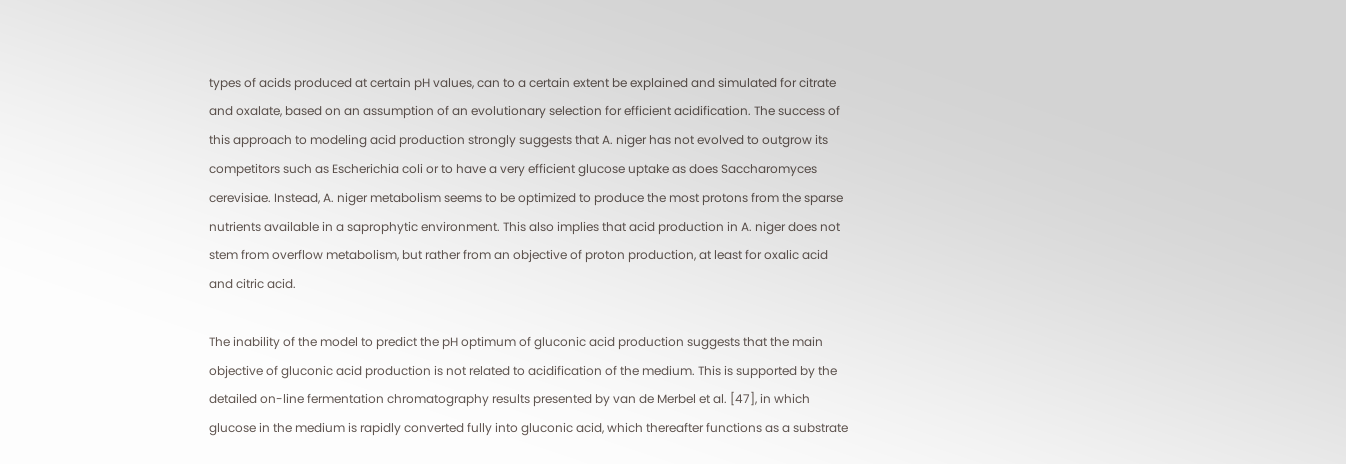types of acids produced at certain pH values, can to a certain extent be explained and simulated for citrate and oxalate, based on an assumption of an evolutionary selection for efficient acidification. The success of this approach to modeling acid production strongly suggests that A. niger has not evolved to outgrow its competitors such as Escherichia coli or to have a very efficient glucose uptake as does Saccharomyces cerevisiae. Instead, A. niger metabolism seems to be optimized to produce the most protons from the sparse nutrients available in a saprophytic environment. This also implies that acid production in A. niger does not stem from overflow metabolism, but rather from an objective of proton production, at least for oxalic acid and citric acid.

The inability of the model to predict the pH optimum of gluconic acid production suggests that the main objective of gluconic acid production is not related to acidification of the medium. This is supported by the detailed on-line fermentation chromatography results presented by van de Merbel et al. [47], in which glucose in the medium is rapidly converted fully into gluconic acid, which thereafter functions as a substrate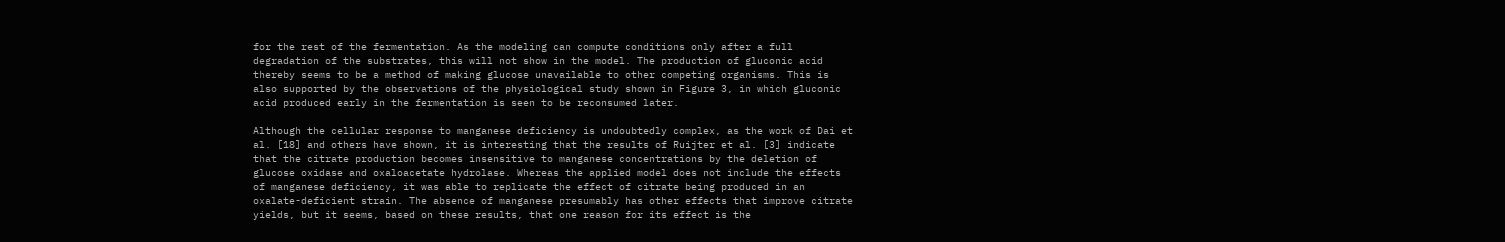for the rest of the fermentation. As the modeling can compute conditions only after a full degradation of the substrates, this will not show in the model. The production of gluconic acid thereby seems to be a method of making glucose unavailable to other competing organisms. This is also supported by the observations of the physiological study shown in Figure 3, in which gluconic acid produced early in the fermentation is seen to be reconsumed later.

Although the cellular response to manganese deficiency is undoubtedly complex, as the work of Dai et al. [18] and others have shown, it is interesting that the results of Ruijter et al. [3] indicate that the citrate production becomes insensitive to manganese concentrations by the deletion of glucose oxidase and oxaloacetate hydrolase. Whereas the applied model does not include the effects of manganese deficiency, it was able to replicate the effect of citrate being produced in an oxalate-deficient strain. The absence of manganese presumably has other effects that improve citrate yields, but it seems, based on these results, that one reason for its effect is the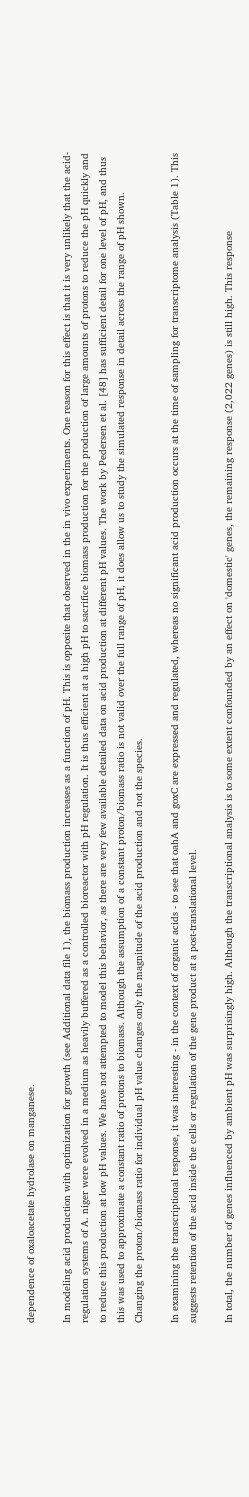dependence of oxaloacetate hydrolase on manganese.

In modeling acid production with optimization for growth (see Additional data file 1), the biomass production increases as a function of pH. This is opposite that observed in the in vivo experiments. One reason for this effect is that it is very unlikely that the acid-regulation systems of A. niger were evolved in a medium as heavily buffered as a controlled bioreactor with pH regulation. It is thus efficient at a high pH to sacrifice biomass production for the production of large amounts of protons to reduce the pH quickly and to reduce this production at low pH values. We have not attempted to model this behavior, as there are very few available detailed data on acid production at different pH values. The work by Pedersen et al. [48] has sufficient detail for one level of pH, and thus this was used to approximate a constant ratio of protons to biomass. Although the assumption of a constant proton/biomass ratio is not valid over the full range of pH, it does allow us to study the simulated response in detail across the range of pH shown. Changing the proton/biomass ratio for individual pH value changes only the magnitude of the acid production and not the species.

In examining the transcriptional response, it was interesting - in the context of organic acids - to see that oahA and goxC are expressed and regulated, whereas no significant acid production occurs at the time of sampling for transcriptome analysis (Table 1). This suggests retention of the acid inside the cells or regulation of the gene product at a post-translational level.

In total, the number of genes influenced by ambient pH was surprisingly high. Although the transcriptional analysis is to some extent confounded by an effect on 'domestic' genes, the remaining response (2,022 genes) is still high. This response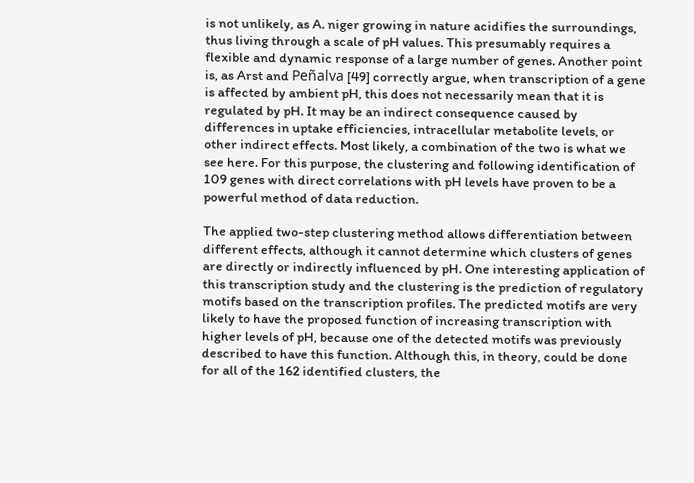is not unlikely, as A. niger growing in nature acidifies the surroundings, thus living through a scale of pH values. This presumably requires a flexible and dynamic response of a large number of genes. Another point is, as Arst and Peñalva [49] correctly argue, when transcription of a gene is affected by ambient pH, this does not necessarily mean that it is regulated by pH. It may be an indirect consequence caused by differences in uptake efficiencies, intracellular metabolite levels, or other indirect effects. Most likely, a combination of the two is what we see here. For this purpose, the clustering and following identification of 109 genes with direct correlations with pH levels have proven to be a powerful method of data reduction.

The applied two-step clustering method allows differentiation between different effects, although it cannot determine which clusters of genes are directly or indirectly influenced by pH. One interesting application of this transcription study and the clustering is the prediction of regulatory motifs based on the transcription profiles. The predicted motifs are very likely to have the proposed function of increasing transcription with higher levels of pH, because one of the detected motifs was previously described to have this function. Although this, in theory, could be done for all of the 162 identified clusters, the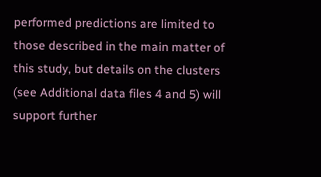performed predictions are limited to those described in the main matter of this study, but details on the clusters (see Additional data files 4 and 5) will support further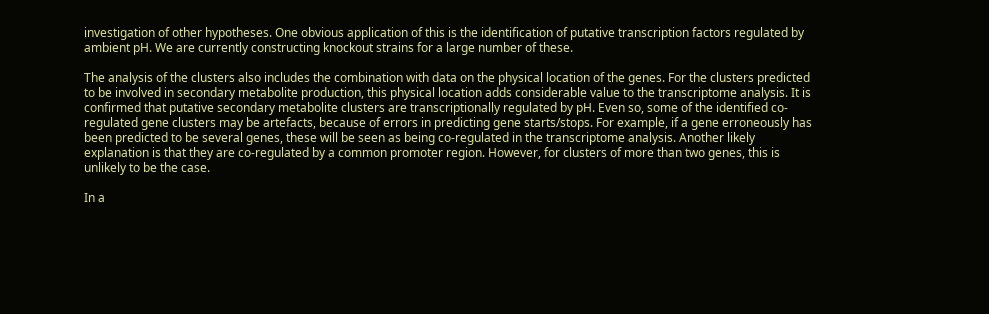investigation of other hypotheses. One obvious application of this is the identification of putative transcription factors regulated by ambient pH. We are currently constructing knockout strains for a large number of these.

The analysis of the clusters also includes the combination with data on the physical location of the genes. For the clusters predicted to be involved in secondary metabolite production, this physical location adds considerable value to the transcriptome analysis. It is confirmed that putative secondary metabolite clusters are transcriptionally regulated by pH. Even so, some of the identified co-regulated gene clusters may be artefacts, because of errors in predicting gene starts/stops. For example, if a gene erroneously has been predicted to be several genes, these will be seen as being co-regulated in the transcriptome analysis. Another likely explanation is that they are co-regulated by a common promoter region. However, for clusters of more than two genes, this is unlikely to be the case.

In a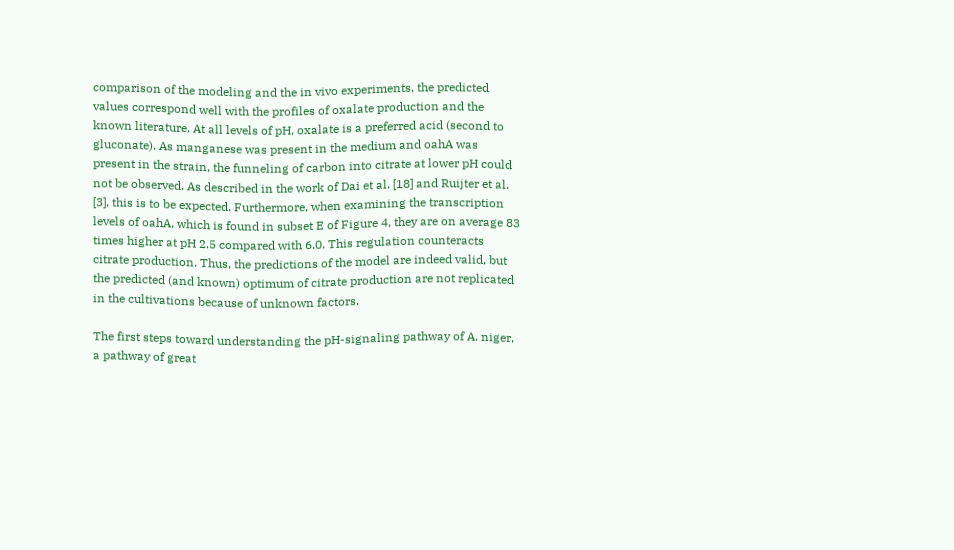comparison of the modeling and the in vivo experiments, the predicted values correspond well with the profiles of oxalate production and the known literature. At all levels of pH, oxalate is a preferred acid (second to gluconate). As manganese was present in the medium and oahA was present in the strain, the funneling of carbon into citrate at lower pH could not be observed. As described in the work of Dai et al. [18] and Ruijter et al. [3], this is to be expected. Furthermore, when examining the transcription levels of oahA, which is found in subset E of Figure 4, they are on average 83 times higher at pH 2.5 compared with 6.0. This regulation counteracts citrate production. Thus, the predictions of the model are indeed valid, but the predicted (and known) optimum of citrate production are not replicated in the cultivations because of unknown factors.

The first steps toward understanding the pH-signaling pathway of A. niger, a pathway of great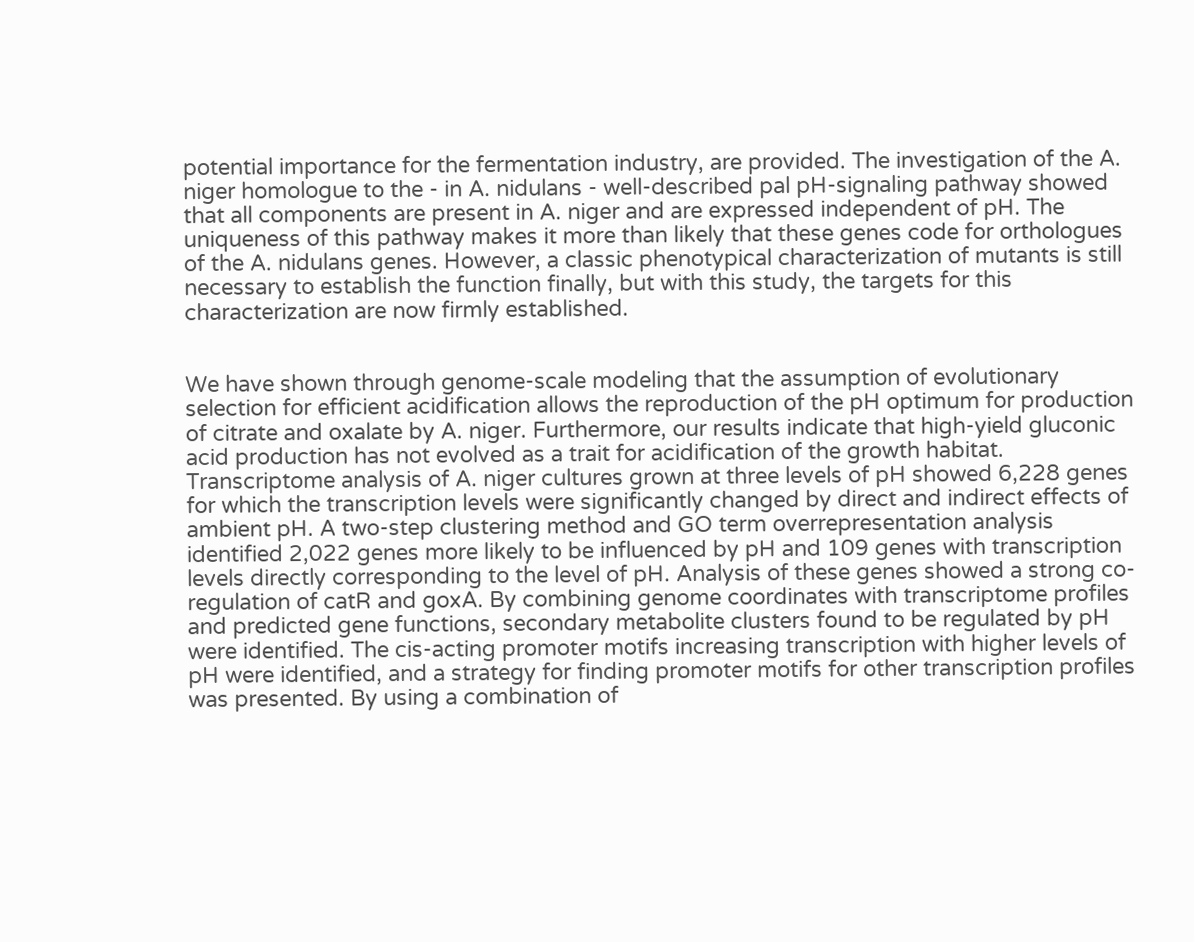potential importance for the fermentation industry, are provided. The investigation of the A. niger homologue to the - in A. nidulans - well-described pal pH-signaling pathway showed that all components are present in A. niger and are expressed independent of pH. The uniqueness of this pathway makes it more than likely that these genes code for orthologues of the A. nidulans genes. However, a classic phenotypical characterization of mutants is still necessary to establish the function finally, but with this study, the targets for this characterization are now firmly established.


We have shown through genome-scale modeling that the assumption of evolutionary selection for efficient acidification allows the reproduction of the pH optimum for production of citrate and oxalate by A. niger. Furthermore, our results indicate that high-yield gluconic acid production has not evolved as a trait for acidification of the growth habitat. Transcriptome analysis of A. niger cultures grown at three levels of pH showed 6,228 genes for which the transcription levels were significantly changed by direct and indirect effects of ambient pH. A two-step clustering method and GO term overrepresentation analysis identified 2,022 genes more likely to be influenced by pH and 109 genes with transcription levels directly corresponding to the level of pH. Analysis of these genes showed a strong co-regulation of catR and goxA. By combining genome coordinates with transcriptome profiles and predicted gene functions, secondary metabolite clusters found to be regulated by pH were identified. The cis-acting promoter motifs increasing transcription with higher levels of pH were identified, and a strategy for finding promoter motifs for other transcription profiles was presented. By using a combination of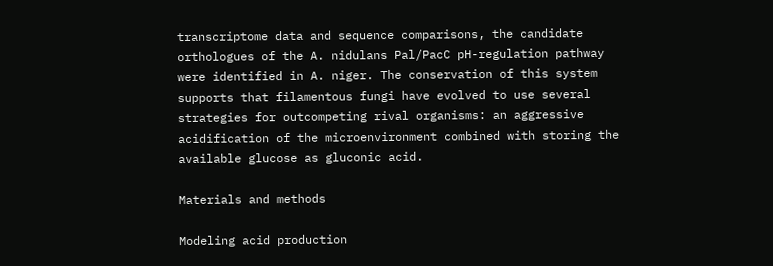transcriptome data and sequence comparisons, the candidate orthologues of the A. nidulans Pal/PacC pH-regulation pathway were identified in A. niger. The conservation of this system supports that filamentous fungi have evolved to use several strategies for outcompeting rival organisms: an aggressive acidification of the microenvironment combined with storing the available glucose as gluconic acid.

Materials and methods

Modeling acid production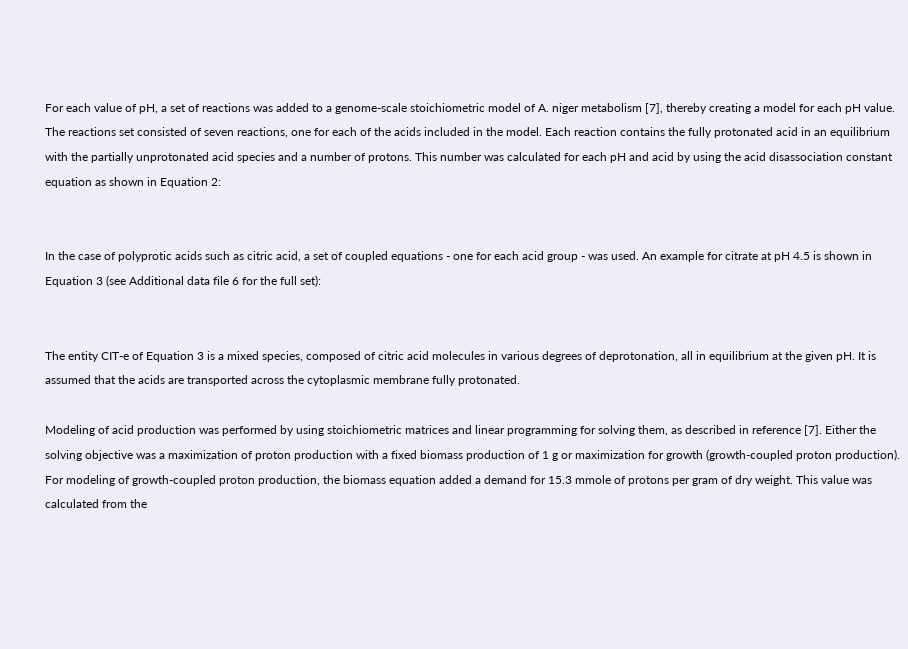For each value of pH, a set of reactions was added to a genome-scale stoichiometric model of A. niger metabolism [7], thereby creating a model for each pH value. The reactions set consisted of seven reactions, one for each of the acids included in the model. Each reaction contains the fully protonated acid in an equilibrium with the partially unprotonated acid species and a number of protons. This number was calculated for each pH and acid by using the acid disassociation constant equation as shown in Equation 2:


In the case of polyprotic acids such as citric acid, a set of coupled equations - one for each acid group - was used. An example for citrate at pH 4.5 is shown in Equation 3 (see Additional data file 6 for the full set):


The entity CIT-e of Equation 3 is a mixed species, composed of citric acid molecules in various degrees of deprotonation, all in equilibrium at the given pH. It is assumed that the acids are transported across the cytoplasmic membrane fully protonated.

Modeling of acid production was performed by using stoichiometric matrices and linear programming for solving them, as described in reference [7]. Either the solving objective was a maximization of proton production with a fixed biomass production of 1 g or maximization for growth (growth-coupled proton production). For modeling of growth-coupled proton production, the biomass equation added a demand for 15.3 mmole of protons per gram of dry weight. This value was calculated from the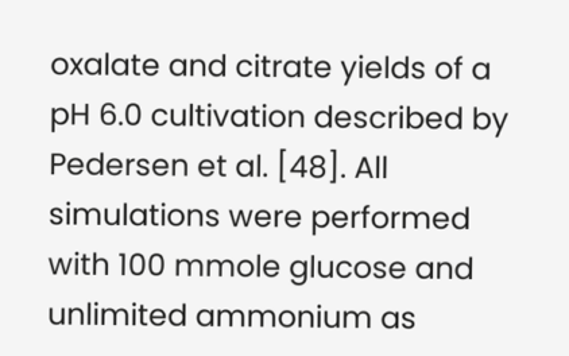oxalate and citrate yields of a pH 6.0 cultivation described by Pedersen et al. [48]. All simulations were performed with 100 mmole glucose and unlimited ammonium as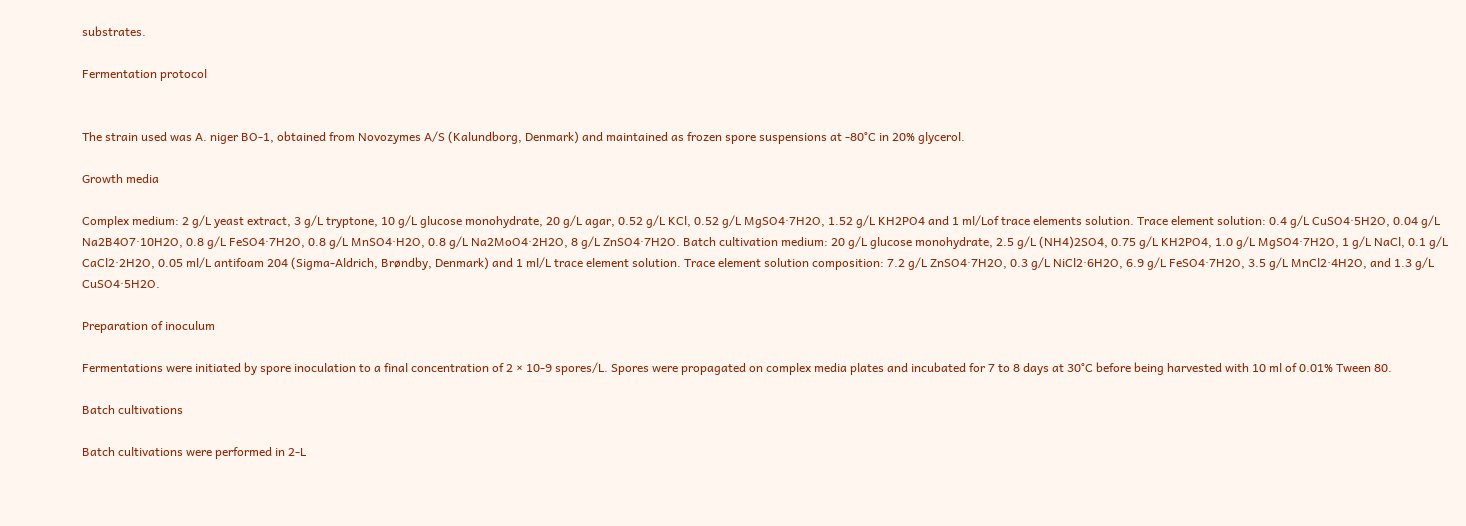substrates.

Fermentation protocol


The strain used was A. niger BO-1, obtained from Novozymes A/S (Kalundborg, Denmark) and maintained as frozen spore suspensions at -80°C in 20% glycerol.

Growth media

Complex medium: 2 g/L yeast extract, 3 g/L tryptone, 10 g/L glucose monohydrate, 20 g/L agar, 0.52 g/L KCl, 0.52 g/L MgSO4·7H2O, 1.52 g/L KH2PO4 and 1 ml/Lof trace elements solution. Trace element solution: 0.4 g/L CuSO4·5H2O, 0.04 g/L Na2B4O7·10H2O, 0.8 g/L FeSO4·7H2O, 0.8 g/L MnSO4·H2O, 0.8 g/L Na2MoO4·2H2O, 8 g/L ZnSO4·7H2O. Batch cultivation medium: 20 g/L glucose monohydrate, 2.5 g/L (NH4)2SO4, 0.75 g/L KH2PO4, 1.0 g/L MgSO4·7H2O, 1 g/L NaCl, 0.1 g/L CaCl2·2H2O, 0.05 ml/L antifoam 204 (Sigma-Aldrich, Brøndby, Denmark) and 1 ml/L trace element solution. Trace element solution composition: 7.2 g/L ZnSO4·7H2O, 0.3 g/L NiCl2·6H2O, 6.9 g/L FeSO4·7H2O, 3.5 g/L MnCl2·4H2O, and 1.3 g/L CuSO4·5H2O.

Preparation of inoculum

Fermentations were initiated by spore inoculation to a final concentration of 2 × 10-9 spores/L. Spores were propagated on complex media plates and incubated for 7 to 8 days at 30°C before being harvested with 10 ml of 0.01% Tween 80.

Batch cultivations

Batch cultivations were performed in 2-L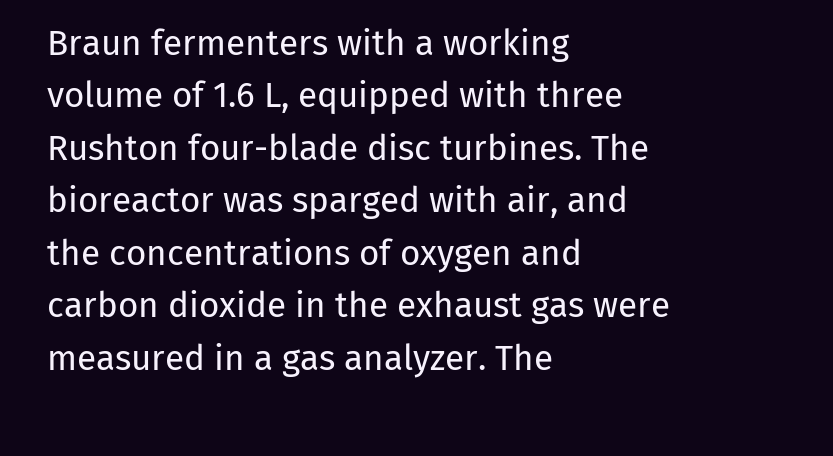Braun fermenters with a working volume of 1.6 L, equipped with three Rushton four-blade disc turbines. The bioreactor was sparged with air, and the concentrations of oxygen and carbon dioxide in the exhaust gas were measured in a gas analyzer. The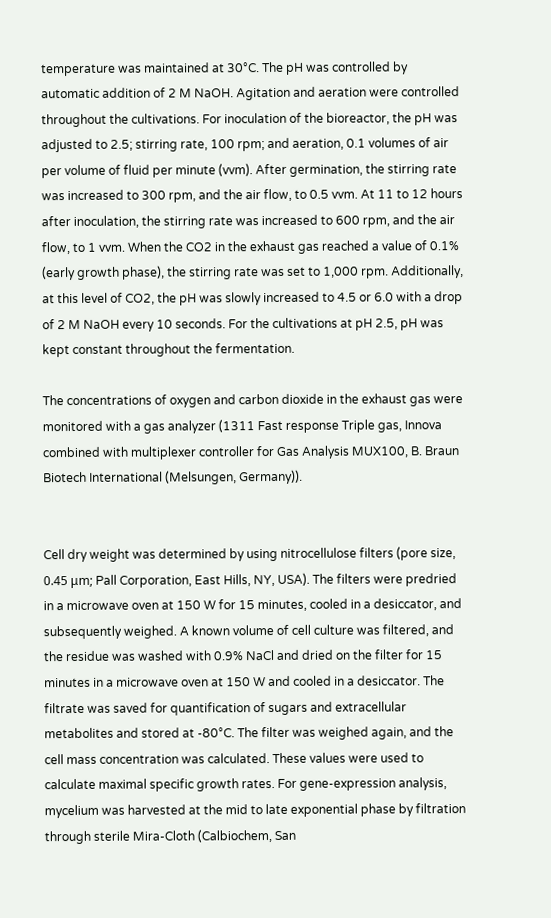temperature was maintained at 30°C. The pH was controlled by automatic addition of 2 M NaOH. Agitation and aeration were controlled throughout the cultivations. For inoculation of the bioreactor, the pH was adjusted to 2.5; stirring rate, 100 rpm; and aeration, 0.1 volumes of air per volume of fluid per minute (vvm). After germination, the stirring rate was increased to 300 rpm, and the air flow, to 0.5 vvm. At 11 to 12 hours after inoculation, the stirring rate was increased to 600 rpm, and the air flow, to 1 vvm. When the CO2 in the exhaust gas reached a value of 0.1% (early growth phase), the stirring rate was set to 1,000 rpm. Additionally, at this level of CO2, the pH was slowly increased to 4.5 or 6.0 with a drop of 2 M NaOH every 10 seconds. For the cultivations at pH 2.5, pH was kept constant throughout the fermentation.

The concentrations of oxygen and carbon dioxide in the exhaust gas were monitored with a gas analyzer (1311 Fast response Triple gas, Innova combined with multiplexer controller for Gas Analysis MUX100, B. Braun Biotech International (Melsungen, Germany)).


Cell dry weight was determined by using nitrocellulose filters (pore size, 0.45 μm; Pall Corporation, East Hills, NY, USA). The filters were predried in a microwave oven at 150 W for 15 minutes, cooled in a desiccator, and subsequently weighed. A known volume of cell culture was filtered, and the residue was washed with 0.9% NaCl and dried on the filter for 15 minutes in a microwave oven at 150 W and cooled in a desiccator. The filtrate was saved for quantification of sugars and extracellular metabolites and stored at -80°C. The filter was weighed again, and the cell mass concentration was calculated. These values were used to calculate maximal specific growth rates. For gene-expression analysis, mycelium was harvested at the mid to late exponential phase by filtration through sterile Mira-Cloth (Calbiochem, San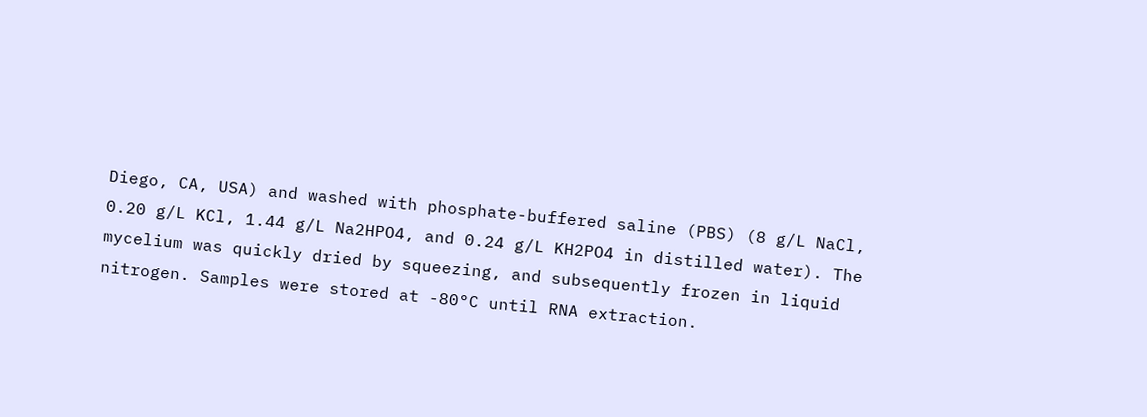Diego, CA, USA) and washed with phosphate-buffered saline (PBS) (8 g/L NaCl, 0.20 g/L KCl, 1.44 g/L Na2HPO4, and 0.24 g/L KH2PO4 in distilled water). The mycelium was quickly dried by squeezing, and subsequently frozen in liquid nitrogen. Samples were stored at -80°C until RNA extraction.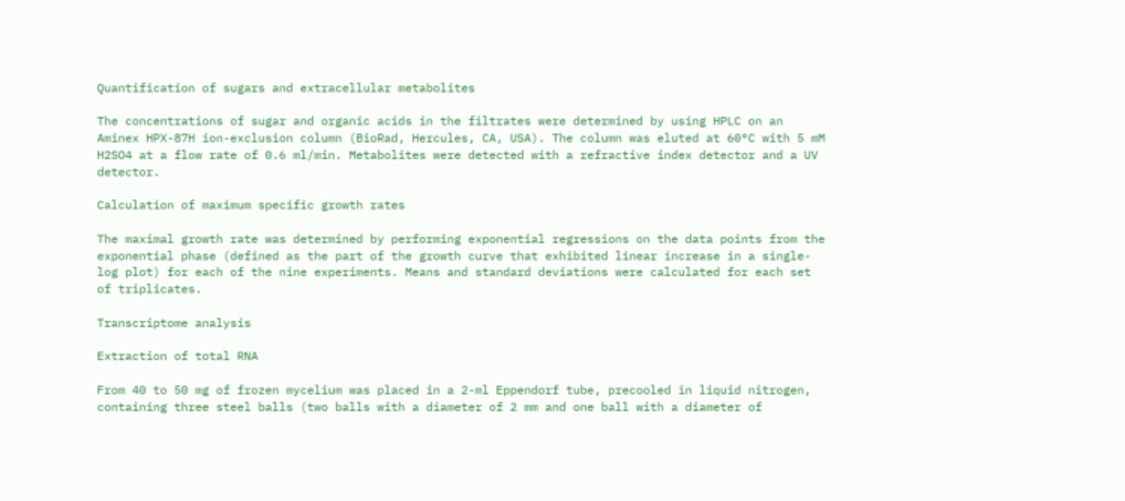Quantification of sugars and extracellular metabolites

The concentrations of sugar and organic acids in the filtrates were determined by using HPLC on an Aminex HPX-87H ion-exclusion column (BioRad, Hercules, CA, USA). The column was eluted at 60°C with 5 mM H2SO4 at a flow rate of 0.6 ml/min. Metabolites were detected with a refractive index detector and a UV detector.

Calculation of maximum specific growth rates

The maximal growth rate was determined by performing exponential regressions on the data points from the exponential phase (defined as the part of the growth curve that exhibited linear increase in a single-log plot) for each of the nine experiments. Means and standard deviations were calculated for each set of triplicates.

Transcriptome analysis

Extraction of total RNA

From 40 to 50 mg of frozen mycelium was placed in a 2-ml Eppendorf tube, precooled in liquid nitrogen, containing three steel balls (two balls with a diameter of 2 mm and one ball with a diameter of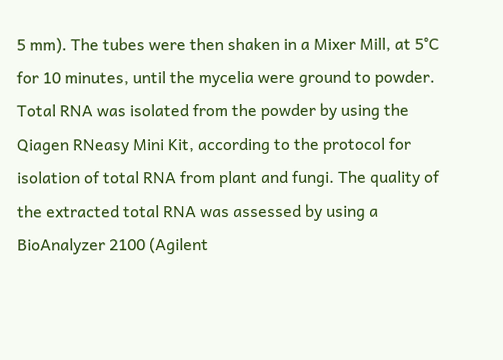5 mm). The tubes were then shaken in a Mixer Mill, at 5°C for 10 minutes, until the mycelia were ground to powder. Total RNA was isolated from the powder by using the Qiagen RNeasy Mini Kit, according to the protocol for isolation of total RNA from plant and fungi. The quality of the extracted total RNA was assessed by using a BioAnalyzer 2100 (Agilent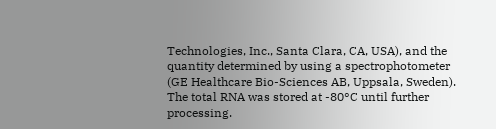Technologies, Inc., Santa Clara, CA, USA), and the quantity determined by using a spectrophotometer (GE Healthcare Bio-Sciences AB, Uppsala, Sweden). The total RNA was stored at -80°C until further processing.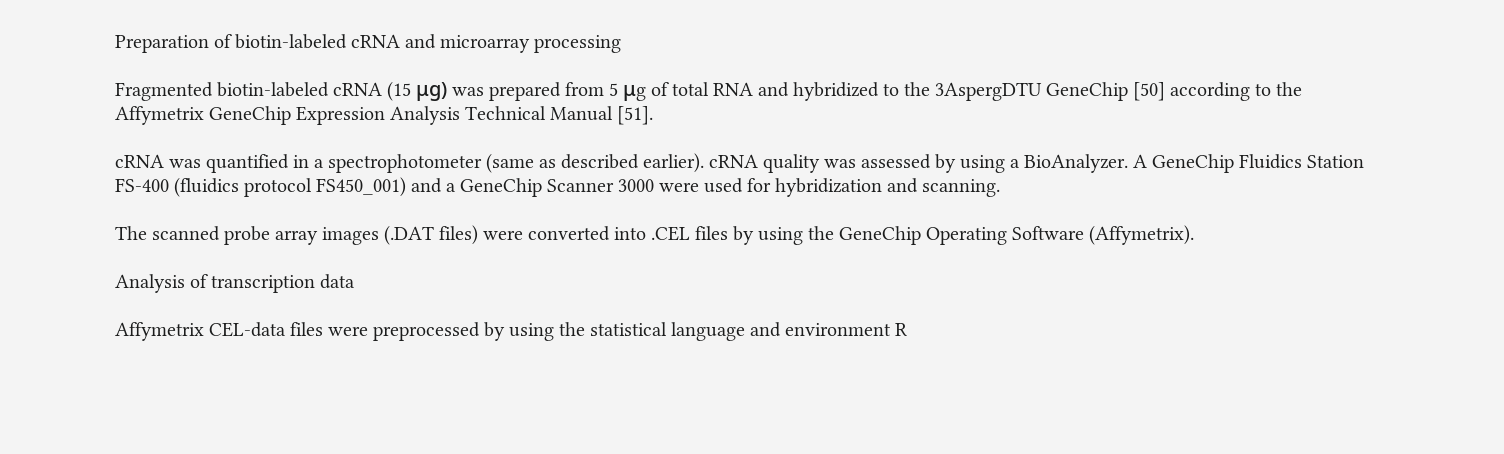Preparation of biotin-labeled cRNA and microarray processing

Fragmented biotin-labeled cRNA (15 μg) was prepared from 5 μg of total RNA and hybridized to the 3AspergDTU GeneChip [50] according to the Affymetrix GeneChip Expression Analysis Technical Manual [51].

cRNA was quantified in a spectrophotometer (same as described earlier). cRNA quality was assessed by using a BioAnalyzer. A GeneChip Fluidics Station FS-400 (fluidics protocol FS450_001) and a GeneChip Scanner 3000 were used for hybridization and scanning.

The scanned probe array images (.DAT files) were converted into .CEL files by using the GeneChip Operating Software (Affymetrix).

Analysis of transcription data

Affymetrix CEL-data files were preprocessed by using the statistical language and environment R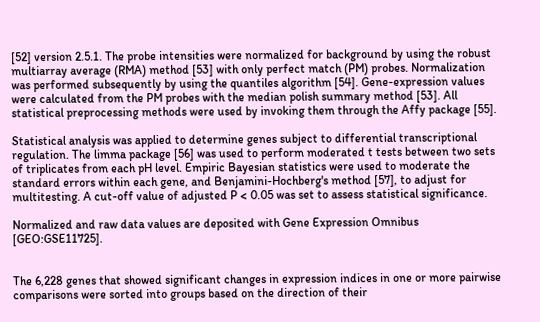[52] version 2.5.1. The probe intensities were normalized for background by using the robust multiarray average (RMA) method [53] with only perfect match (PM) probes. Normalization was performed subsequently by using the quantiles algorithm [54]. Gene-expression values were calculated from the PM probes with the median polish summary method [53]. All statistical preprocessing methods were used by invoking them through the Affy package [55].

Statistical analysis was applied to determine genes subject to differential transcriptional regulation. The limma package [56] was used to perform moderated t tests between two sets of triplicates from each pH level. Empiric Bayesian statistics were used to moderate the standard errors within each gene, and Benjamini-Hochberg's method [57], to adjust for multitesting. A cut-off value of adjusted P < 0.05 was set to assess statistical significance.

Normalized and raw data values are deposited with Gene Expression Omnibus [GEO:GSE11725].


The 6,228 genes that showed significant changes in expression indices in one or more pairwise comparisons were sorted into groups based on the direction of their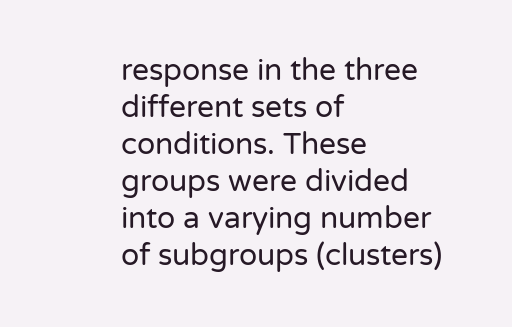response in the three different sets of conditions. These groups were divided into a varying number of subgroups (clusters)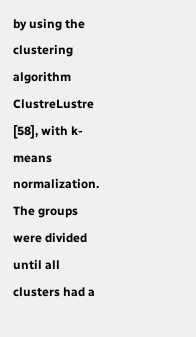by using the clustering algorithm ClustreLustre [58], with k-means normalization. The groups were divided until all clusters had a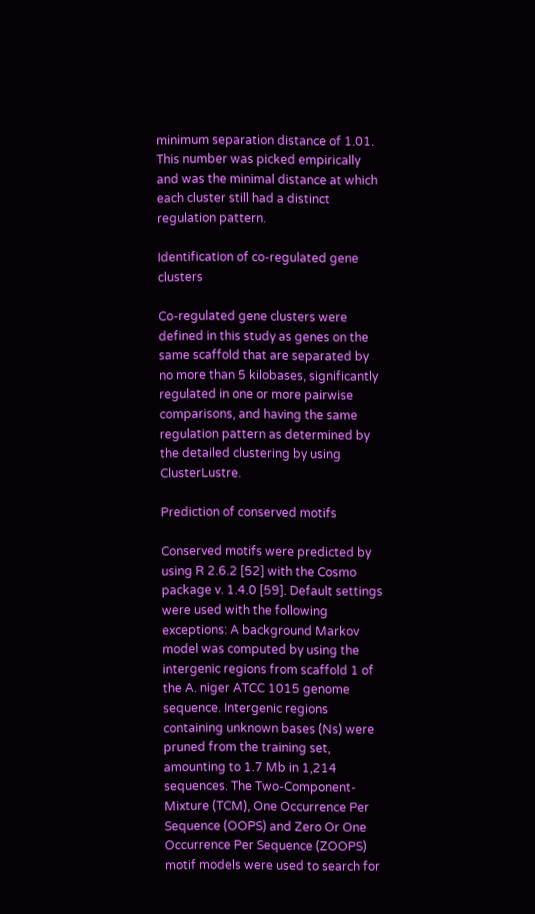minimum separation distance of 1.01. This number was picked empirically and was the minimal distance at which each cluster still had a distinct regulation pattern.

Identification of co-regulated gene clusters

Co-regulated gene clusters were defined in this study as genes on the same scaffold that are separated by no more than 5 kilobases, significantly regulated in one or more pairwise comparisons, and having the same regulation pattern as determined by the detailed clustering by using ClusterLustre.

Prediction of conserved motifs

Conserved motifs were predicted by using R 2.6.2 [52] with the Cosmo package v. 1.4.0 [59]. Default settings were used with the following exceptions: A background Markov model was computed by using the intergenic regions from scaffold 1 of the A. niger ATCC 1015 genome sequence. Intergenic regions containing unknown bases (Ns) were pruned from the training set, amounting to 1.7 Mb in 1,214 sequences. The Two-Component-Mixture (TCM), One Occurrence Per Sequence (OOPS) and Zero Or One Occurrence Per Sequence (ZOOPS) motif models were used to search for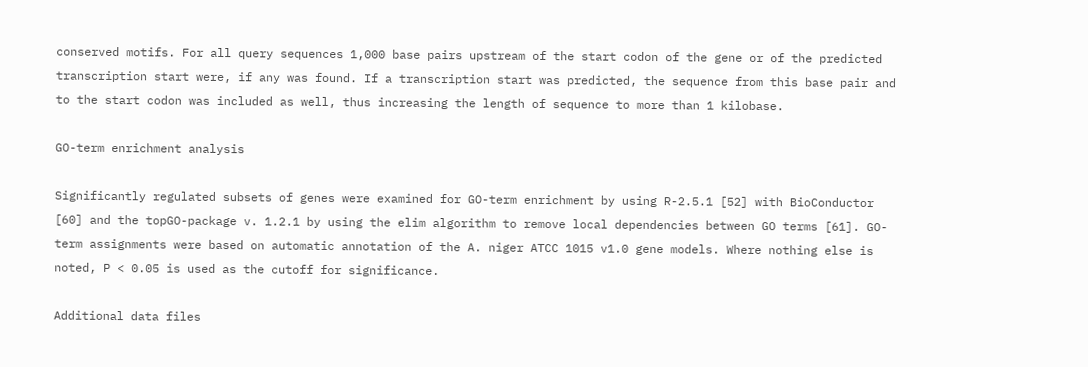conserved motifs. For all query sequences 1,000 base pairs upstream of the start codon of the gene or of the predicted transcription start were, if any was found. If a transcription start was predicted, the sequence from this base pair and to the start codon was included as well, thus increasing the length of sequence to more than 1 kilobase.

GO-term enrichment analysis

Significantly regulated subsets of genes were examined for GO-term enrichment by using R-2.5.1 [52] with BioConductor [60] and the topGO-package v. 1.2.1 by using the elim algorithm to remove local dependencies between GO terms [61]. GO-term assignments were based on automatic annotation of the A. niger ATCC 1015 v1.0 gene models. Where nothing else is noted, P < 0.05 is used as the cutoff for significance.

Additional data files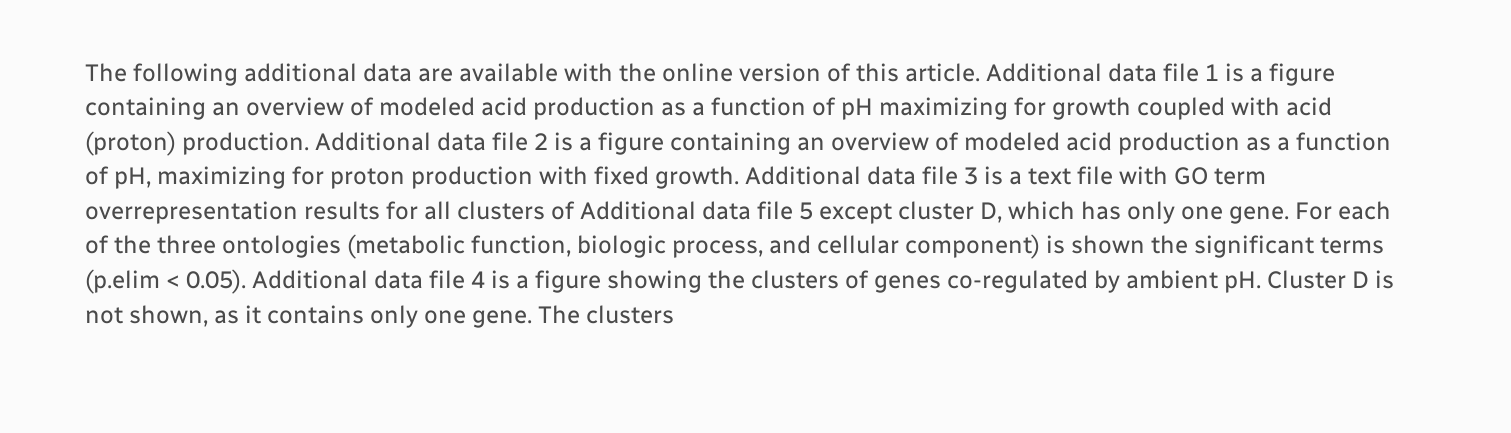The following additional data are available with the online version of this article. Additional data file 1 is a figure containing an overview of modeled acid production as a function of pH maximizing for growth coupled with acid (proton) production. Additional data file 2 is a figure containing an overview of modeled acid production as a function of pH, maximizing for proton production with fixed growth. Additional data file 3 is a text file with GO term overrepresentation results for all clusters of Additional data file 5 except cluster D, which has only one gene. For each of the three ontologies (metabolic function, biologic process, and cellular component) is shown the significant terms (p.elim < 0.05). Additional data file 4 is a figure showing the clusters of genes co-regulated by ambient pH. Cluster D is not shown, as it contains only one gene. The clusters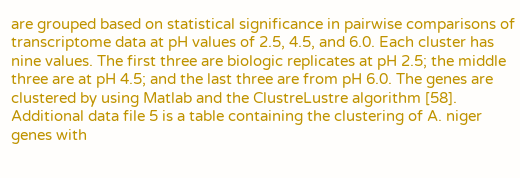are grouped based on statistical significance in pairwise comparisons of transcriptome data at pH values of 2.5, 4.5, and 6.0. Each cluster has nine values. The first three are biologic replicates at pH 2.5; the middle three are at pH 4.5; and the last three are from pH 6.0. The genes are clustered by using Matlab and the ClustreLustre algorithm [58]. Additional data file 5 is a table containing the clustering of A. niger genes with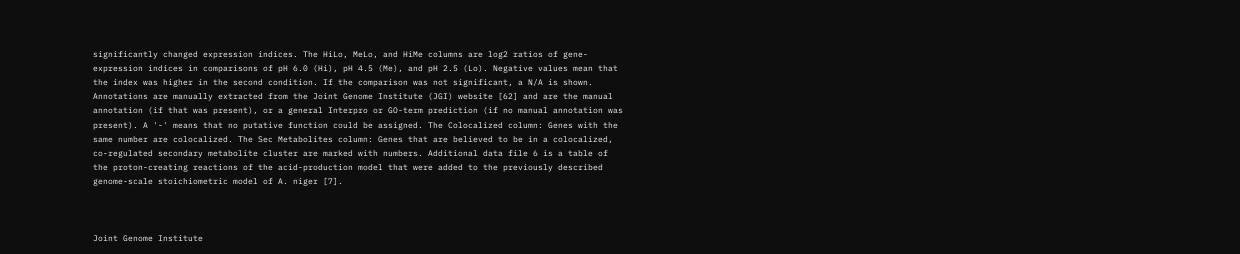significantly changed expression indices. The HiLo, MeLo, and HiMe columns are log2 ratios of gene-expression indices in comparisons of pH 6.0 (Hi), pH 4.5 (Me), and pH 2.5 (Lo). Negative values mean that the index was higher in the second condition. If the comparison was not significant, a N/A is shown. Annotations are manually extracted from the Joint Genome Institute (JGI) website [62] and are the manual annotation (if that was present), or a general Interpro or GO-term prediction (if no manual annotation was present). A '-' means that no putative function could be assigned. The Colocalized column: Genes with the same number are colocalized. The Sec Metabolites column: Genes that are believed to be in a colocalized, co-regulated secondary metabolite cluster are marked with numbers. Additional data file 6 is a table of the proton-creating reactions of the acid-production model that were added to the previously described genome-scale stoichiometric model of A. niger [7].



Joint Genome Institute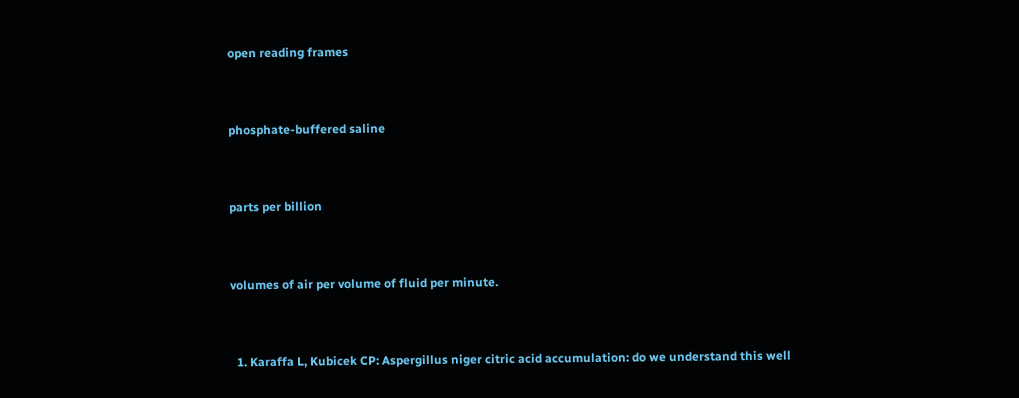open reading frames


phosphate-buffered saline


parts per billion


volumes of air per volume of fluid per minute.


  1. Karaffa L, Kubicek CP: Aspergillus niger citric acid accumulation: do we understand this well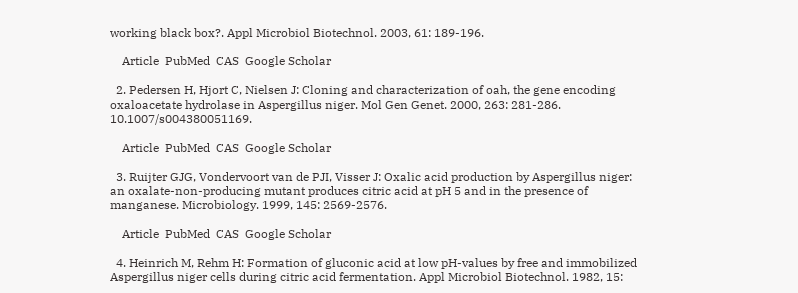working black box?. Appl Microbiol Biotechnol. 2003, 61: 189-196.

    Article  PubMed  CAS  Google Scholar

  2. Pedersen H, Hjort C, Nielsen J: Cloning and characterization of oah, the gene encoding oxaloacetate hydrolase in Aspergillus niger. Mol Gen Genet. 2000, 263: 281-286. 10.1007/s004380051169.

    Article  PubMed  CAS  Google Scholar

  3. Ruijter GJG, Vondervoort van de PJI, Visser J: Oxalic acid production by Aspergillus niger: an oxalate-non-producing mutant produces citric acid at pH 5 and in the presence of manganese. Microbiology. 1999, 145: 2569-2576.

    Article  PubMed  CAS  Google Scholar

  4. Heinrich M, Rehm H: Formation of gluconic acid at low pH-values by free and immobilized Aspergillus niger cells during citric acid fermentation. Appl Microbiol Biotechnol. 1982, 15: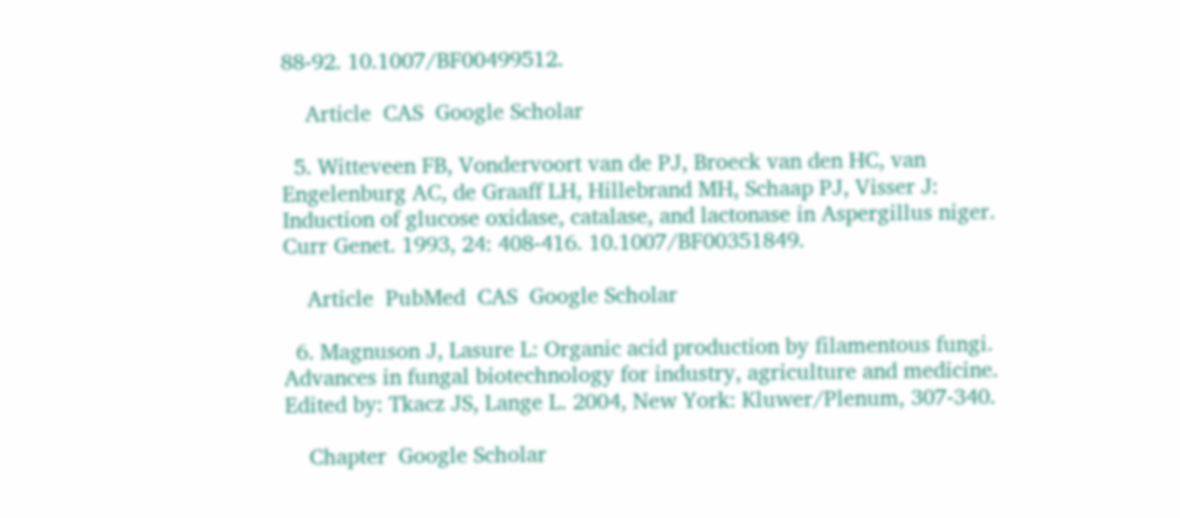88-92. 10.1007/BF00499512.

    Article  CAS  Google Scholar

  5. Witteveen FB, Vondervoort van de PJ, Broeck van den HC, van Engelenburg AC, de Graaff LH, Hillebrand MH, Schaap PJ, Visser J: Induction of glucose oxidase, catalase, and lactonase in Aspergillus niger. Curr Genet. 1993, 24: 408-416. 10.1007/BF00351849.

    Article  PubMed  CAS  Google Scholar

  6. Magnuson J, Lasure L: Organic acid production by filamentous fungi. Advances in fungal biotechnology for industry, agriculture and medicine. Edited by: Tkacz JS, Lange L. 2004, New York: Kluwer/Plenum, 307-340.

    Chapter  Google Scholar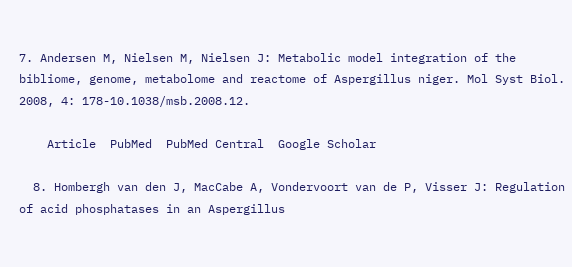7. Andersen M, Nielsen M, Nielsen J: Metabolic model integration of the bibliome, genome, metabolome and reactome of Aspergillus niger. Mol Syst Biol. 2008, 4: 178-10.1038/msb.2008.12.

    Article  PubMed  PubMed Central  Google Scholar

  8. Hombergh van den J, MacCabe A, Vondervoort van de P, Visser J: Regulation of acid phosphatases in an Aspergillus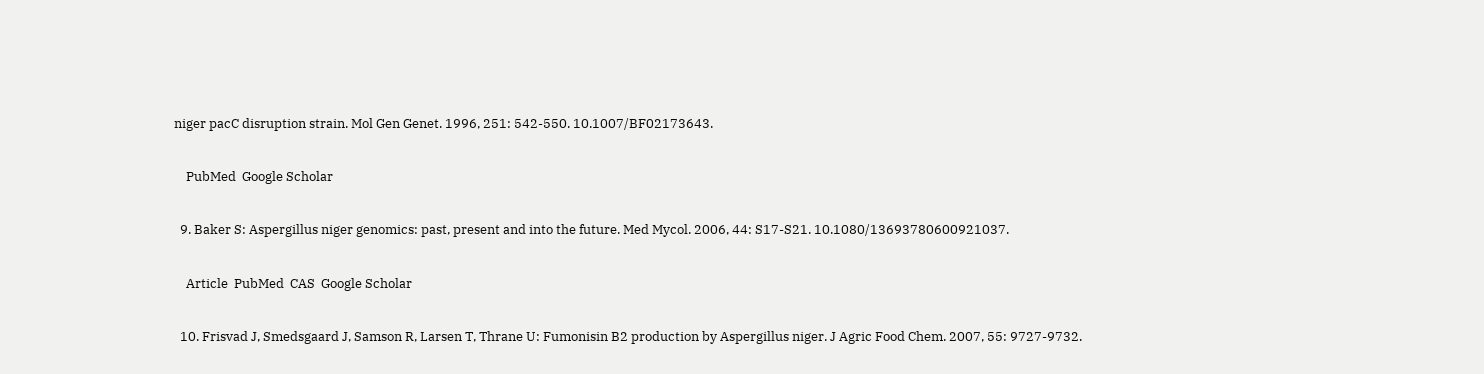niger pacC disruption strain. Mol Gen Genet. 1996, 251: 542-550. 10.1007/BF02173643.

    PubMed  Google Scholar

  9. Baker S: Aspergillus niger genomics: past, present and into the future. Med Mycol. 2006, 44: S17-S21. 10.1080/13693780600921037.

    Article  PubMed  CAS  Google Scholar

  10. Frisvad J, Smedsgaard J, Samson R, Larsen T, Thrane U: Fumonisin B2 production by Aspergillus niger. J Agric Food Chem. 2007, 55: 9727-9732.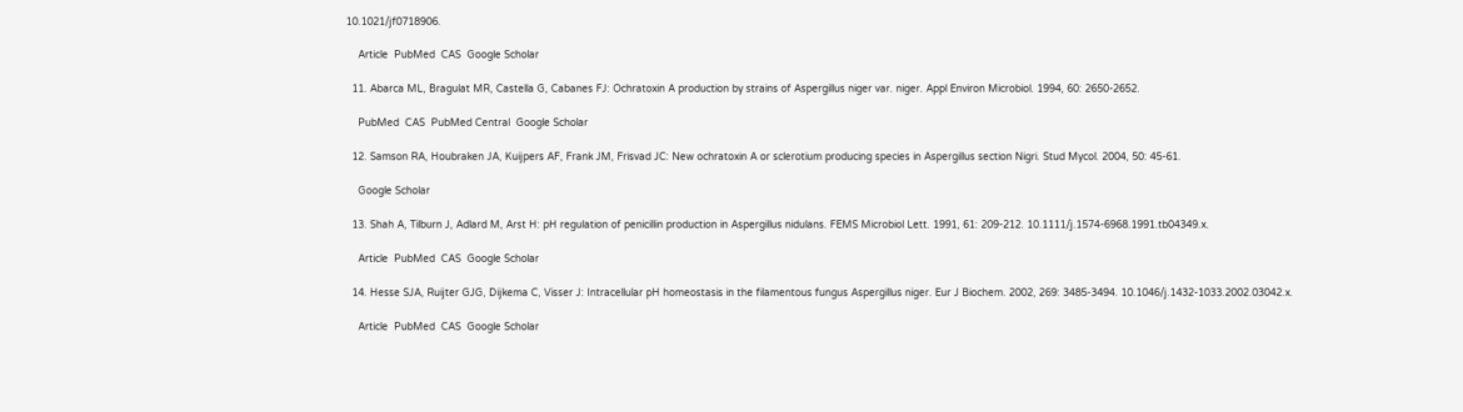10.1021/jf0718906.

    Article  PubMed  CAS  Google Scholar

  11. Abarca ML, Bragulat MR, Castella G, Cabanes FJ: Ochratoxin A production by strains of Aspergillus niger var. niger. Appl Environ Microbiol. 1994, 60: 2650-2652.

    PubMed  CAS  PubMed Central  Google Scholar

  12. Samson RA, Houbraken JA, Kuijpers AF, Frank JM, Frisvad JC: New ochratoxin A or sclerotium producing species in Aspergillus section Nigri. Stud Mycol. 2004, 50: 45-61.

    Google Scholar

  13. Shah A, Tilburn J, Adlard M, Arst H: pH regulation of penicillin production in Aspergillus nidulans. FEMS Microbiol Lett. 1991, 61: 209-212. 10.1111/j.1574-6968.1991.tb04349.x.

    Article  PubMed  CAS  Google Scholar

  14. Hesse SJA, Ruijter GJG, Dijkema C, Visser J: Intracellular pH homeostasis in the filamentous fungus Aspergillus niger. Eur J Biochem. 2002, 269: 3485-3494. 10.1046/j.1432-1033.2002.03042.x.

    Article  PubMed  CAS  Google Scholar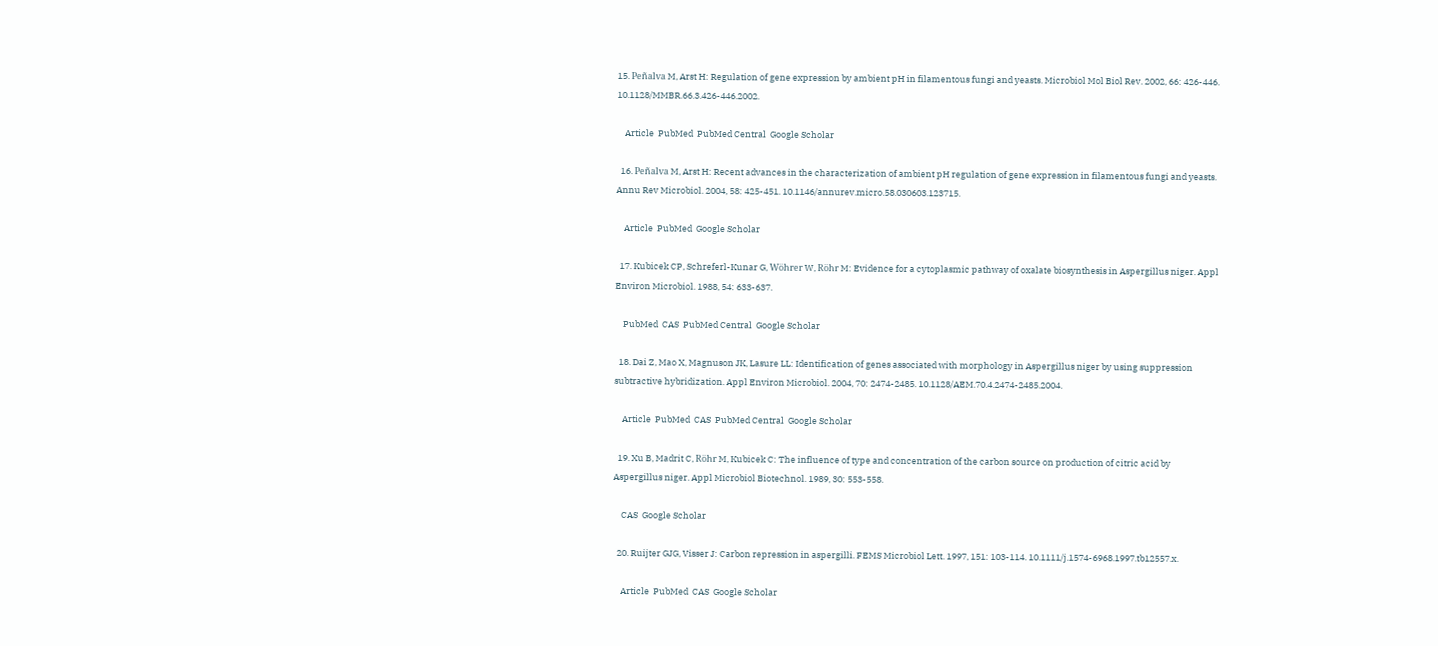15. Peñalva M, Arst H: Regulation of gene expression by ambient pH in filamentous fungi and yeasts. Microbiol Mol Biol Rev. 2002, 66: 426-446. 10.1128/MMBR.66.3.426-446.2002.

    Article  PubMed  PubMed Central  Google Scholar

  16. Peñalva M, Arst H: Recent advances in the characterization of ambient pH regulation of gene expression in filamentous fungi and yeasts. Annu Rev Microbiol. 2004, 58: 425-451. 10.1146/annurev.micro.58.030603.123715.

    Article  PubMed  Google Scholar

  17. Kubicek CP, Schreferl-Kunar G, Wöhrer W, Röhr M: Evidence for a cytoplasmic pathway of oxalate biosynthesis in Aspergillus niger. Appl Environ Microbiol. 1988, 54: 633-637.

    PubMed  CAS  PubMed Central  Google Scholar

  18. Dai Z, Mao X, Magnuson JK, Lasure LL: Identification of genes associated with morphology in Aspergillus niger by using suppression subtractive hybridization. Appl Environ Microbiol. 2004, 70: 2474-2485. 10.1128/AEM.70.4.2474-2485.2004.

    Article  PubMed  CAS  PubMed Central  Google Scholar

  19. Xu B, Madrit C, Röhr M, Kubicek C: The influence of type and concentration of the carbon source on production of citric acid by Aspergillus niger. Appl Microbiol Biotechnol. 1989, 30: 553-558.

    CAS  Google Scholar

  20. Ruijter GJG, Visser J: Carbon repression in aspergilli. FEMS Microbiol Lett. 1997, 151: 103-114. 10.1111/j.1574-6968.1997.tb12557.x.

    Article  PubMed  CAS  Google Scholar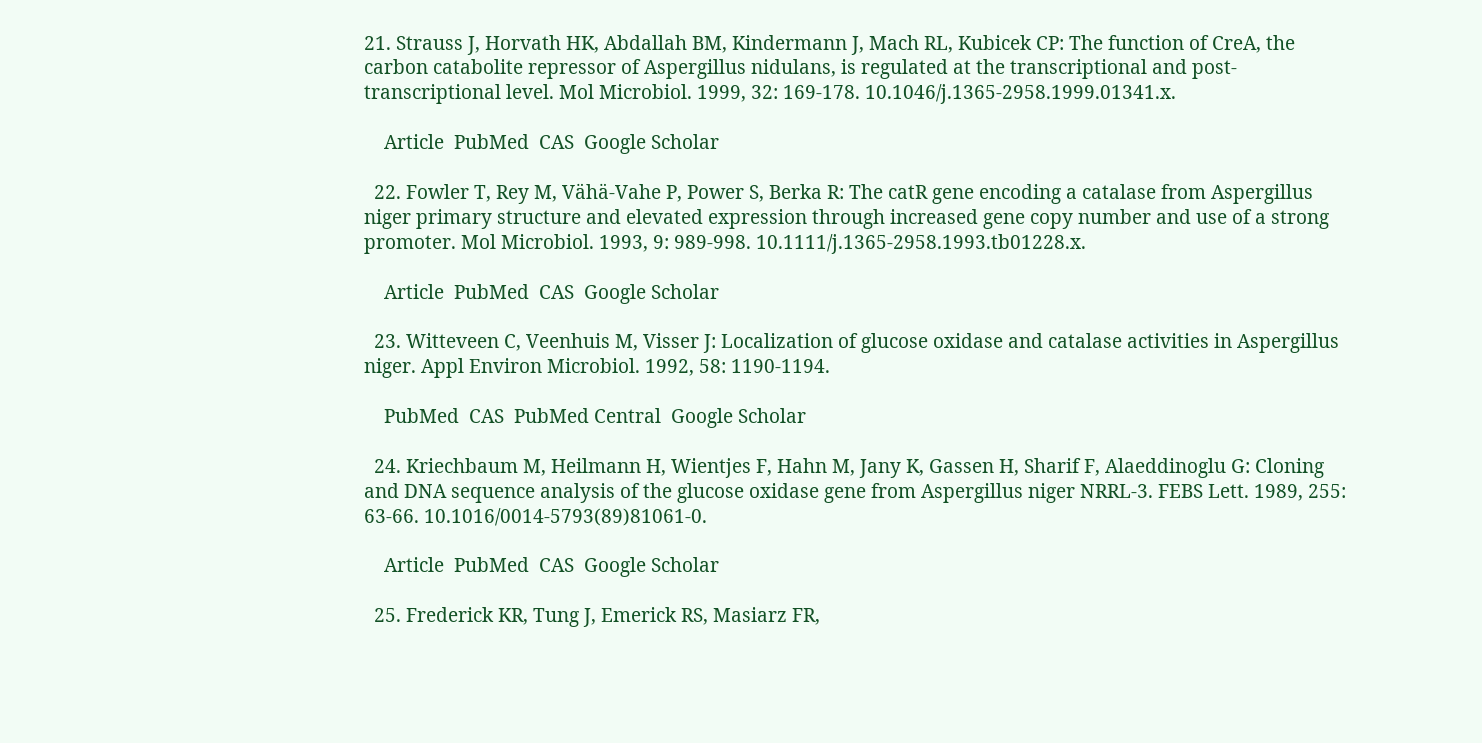21. Strauss J, Horvath HK, Abdallah BM, Kindermann J, Mach RL, Kubicek CP: The function of CreA, the carbon catabolite repressor of Aspergillus nidulans, is regulated at the transcriptional and post-transcriptional level. Mol Microbiol. 1999, 32: 169-178. 10.1046/j.1365-2958.1999.01341.x.

    Article  PubMed  CAS  Google Scholar

  22. Fowler T, Rey M, Vähä-Vahe P, Power S, Berka R: The catR gene encoding a catalase from Aspergillus niger primary structure and elevated expression through increased gene copy number and use of a strong promoter. Mol Microbiol. 1993, 9: 989-998. 10.1111/j.1365-2958.1993.tb01228.x.

    Article  PubMed  CAS  Google Scholar

  23. Witteveen C, Veenhuis M, Visser J: Localization of glucose oxidase and catalase activities in Aspergillus niger. Appl Environ Microbiol. 1992, 58: 1190-1194.

    PubMed  CAS  PubMed Central  Google Scholar

  24. Kriechbaum M, Heilmann H, Wientjes F, Hahn M, Jany K, Gassen H, Sharif F, Alaeddinoglu G: Cloning and DNA sequence analysis of the glucose oxidase gene from Aspergillus niger NRRL-3. FEBS Lett. 1989, 255: 63-66. 10.1016/0014-5793(89)81061-0.

    Article  PubMed  CAS  Google Scholar

  25. Frederick KR, Tung J, Emerick RS, Masiarz FR,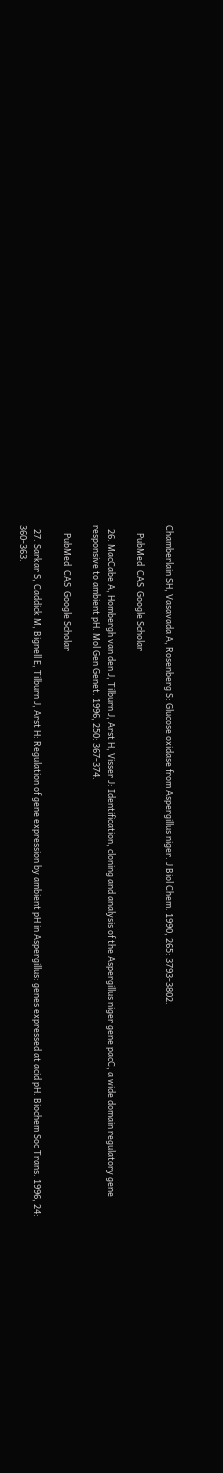Chamberlain SH, Vasavada A, Rosenberg S: Glucose oxidase from Aspergillus niger. J Biol Chem. 1990, 265: 3793-3802.

    PubMed  CAS  Google Scholar

  26. MacCabe A, Hombergh van den J, Tilburn J, Arst H, Visser J: Identification, cloning and analysis of the Aspergillus niger gene pacC, a wide domain regulatory gene responsive to ambient pH. Mol Gen Genet. 1996, 250: 367-374.

    PubMed  CAS  Google Scholar

  27. Sarkar S, Caddick M, Bignell E, Tilburn J, Arst H: Regulation of gene expression by ambient pH in Aspergillus: genes expressed at acid pH. Biochem Soc Trans. 1996, 24: 360-363.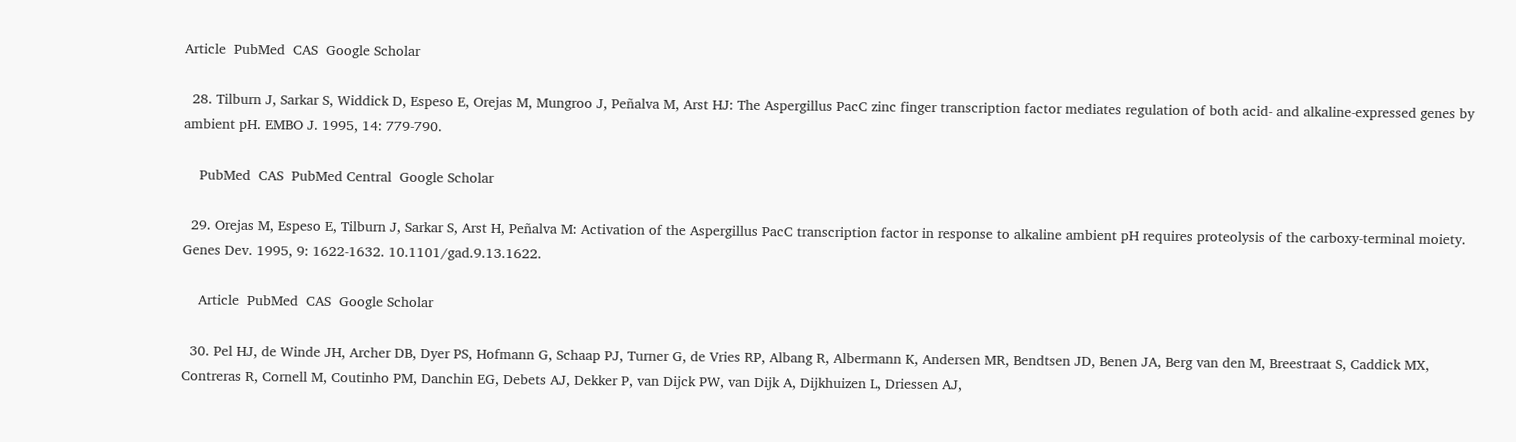Article  PubMed  CAS  Google Scholar

  28. Tilburn J, Sarkar S, Widdick D, Espeso E, Orejas M, Mungroo J, Peñalva M, Arst HJ: The Aspergillus PacC zinc finger transcription factor mediates regulation of both acid- and alkaline-expressed genes by ambient pH. EMBO J. 1995, 14: 779-790.

    PubMed  CAS  PubMed Central  Google Scholar

  29. Orejas M, Espeso E, Tilburn J, Sarkar S, Arst H, Peñalva M: Activation of the Aspergillus PacC transcription factor in response to alkaline ambient pH requires proteolysis of the carboxy-terminal moiety. Genes Dev. 1995, 9: 1622-1632. 10.1101/gad.9.13.1622.

    Article  PubMed  CAS  Google Scholar

  30. Pel HJ, de Winde JH, Archer DB, Dyer PS, Hofmann G, Schaap PJ, Turner G, de Vries RP, Albang R, Albermann K, Andersen MR, Bendtsen JD, Benen JA, Berg van den M, Breestraat S, Caddick MX, Contreras R, Cornell M, Coutinho PM, Danchin EG, Debets AJ, Dekker P, van Dijck PW, van Dijk A, Dijkhuizen L, Driessen AJ,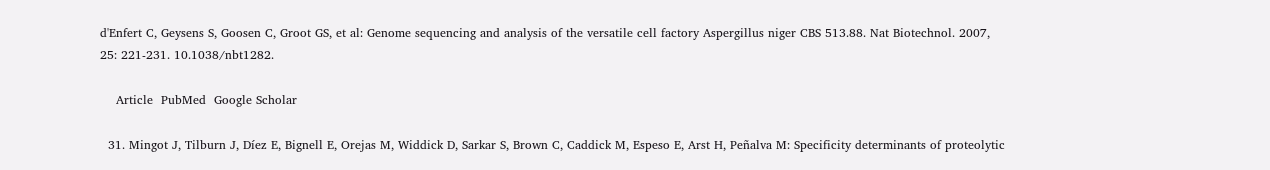d'Enfert C, Geysens S, Goosen C, Groot GS, et al: Genome sequencing and analysis of the versatile cell factory Aspergillus niger CBS 513.88. Nat Biotechnol. 2007, 25: 221-231. 10.1038/nbt1282.

    Article  PubMed  Google Scholar

  31. Mingot J, Tilburn J, Díez E, Bignell E, Orejas M, Widdick D, Sarkar S, Brown C, Caddick M, Espeso E, Arst H, Peñalva M: Specificity determinants of proteolytic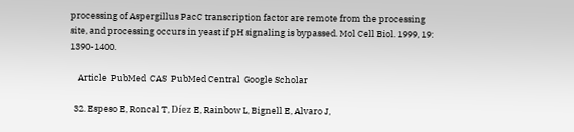processing of Aspergillus PacC transcription factor are remote from the processing site, and processing occurs in yeast if pH signaling is bypassed. Mol Cell Biol. 1999, 19: 1390-1400.

    Article  PubMed  CAS  PubMed Central  Google Scholar

  32. Espeso E, Roncal T, Díez E, Rainbow L, Bignell E, Alvaro J,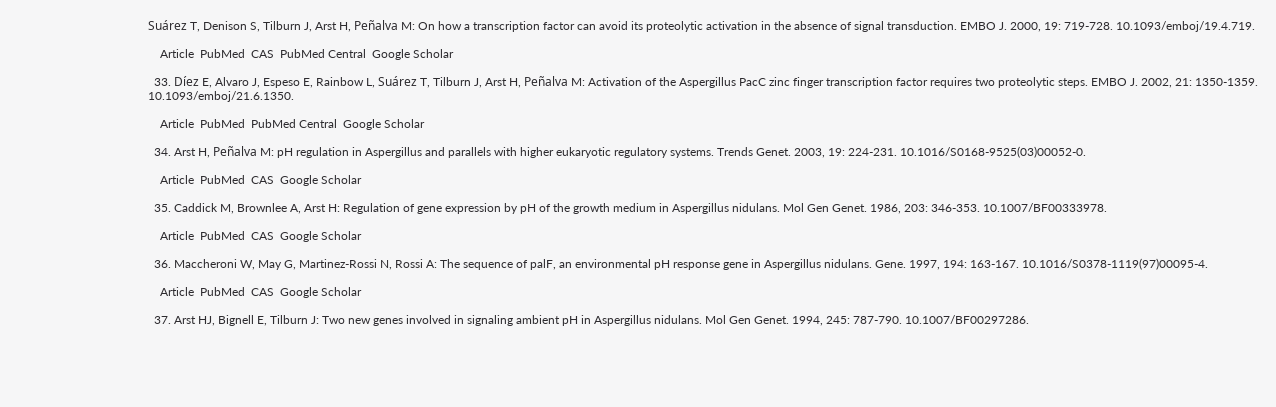Suárez T, Denison S, Tilburn J, Arst H, Peñalva M: On how a transcription factor can avoid its proteolytic activation in the absence of signal transduction. EMBO J. 2000, 19: 719-728. 10.1093/emboj/19.4.719.

    Article  PubMed  CAS  PubMed Central  Google Scholar

  33. Díez E, Alvaro J, Espeso E, Rainbow L, Suárez T, Tilburn J, Arst H, Peñalva M: Activation of the Aspergillus PacC zinc finger transcription factor requires two proteolytic steps. EMBO J. 2002, 21: 1350-1359. 10.1093/emboj/21.6.1350.

    Article  PubMed  PubMed Central  Google Scholar

  34. Arst H, Peñalva M: pH regulation in Aspergillus and parallels with higher eukaryotic regulatory systems. Trends Genet. 2003, 19: 224-231. 10.1016/S0168-9525(03)00052-0.

    Article  PubMed  CAS  Google Scholar

  35. Caddick M, Brownlee A, Arst H: Regulation of gene expression by pH of the growth medium in Aspergillus nidulans. Mol Gen Genet. 1986, 203: 346-353. 10.1007/BF00333978.

    Article  PubMed  CAS  Google Scholar

  36. Maccheroni W, May G, Martinez-Rossi N, Rossi A: The sequence of palF, an environmental pH response gene in Aspergillus nidulans. Gene. 1997, 194: 163-167. 10.1016/S0378-1119(97)00095-4.

    Article  PubMed  CAS  Google Scholar

  37. Arst HJ, Bignell E, Tilburn J: Two new genes involved in signaling ambient pH in Aspergillus nidulans. Mol Gen Genet. 1994, 245: 787-790. 10.1007/BF00297286.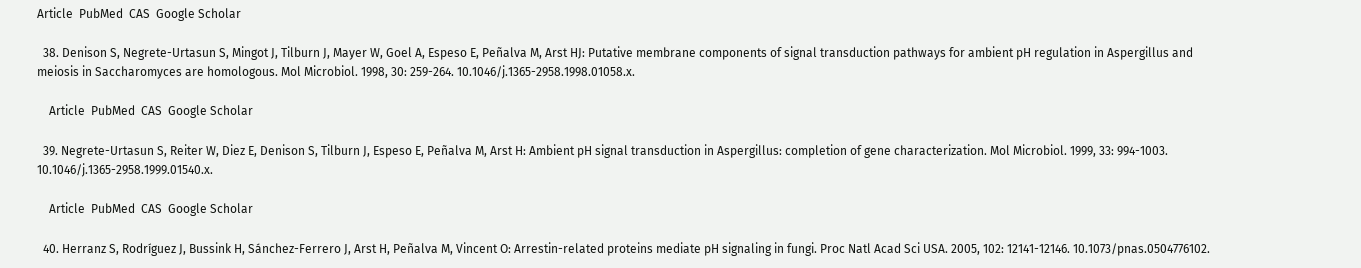Article  PubMed  CAS  Google Scholar

  38. Denison S, Negrete-Urtasun S, Mingot J, Tilburn J, Mayer W, Goel A, Espeso E, Peñalva M, Arst HJ: Putative membrane components of signal transduction pathways for ambient pH regulation in Aspergillus and meiosis in Saccharomyces are homologous. Mol Microbiol. 1998, 30: 259-264. 10.1046/j.1365-2958.1998.01058.x.

    Article  PubMed  CAS  Google Scholar

  39. Negrete-Urtasun S, Reiter W, Diez E, Denison S, Tilburn J, Espeso E, Peñalva M, Arst H: Ambient pH signal transduction in Aspergillus: completion of gene characterization. Mol Microbiol. 1999, 33: 994-1003. 10.1046/j.1365-2958.1999.01540.x.

    Article  PubMed  CAS  Google Scholar

  40. Herranz S, Rodríguez J, Bussink H, Sánchez-Ferrero J, Arst H, Peñalva M, Vincent O: Arrestin-related proteins mediate pH signaling in fungi. Proc Natl Acad Sci USA. 2005, 102: 12141-12146. 10.1073/pnas.0504776102.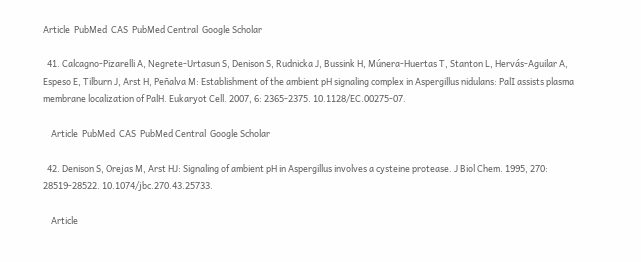Article  PubMed  CAS  PubMed Central  Google Scholar

  41. Calcagno-Pizarelli A, Negrete-Urtasun S, Denison S, Rudnicka J, Bussink H, Múnera-Huertas T, Stanton L, Hervás-Aguilar A, Espeso E, Tilburn J, Arst H, Peñalva M: Establishment of the ambient pH signaling complex in Aspergillus nidulans: PalI assists plasma membrane localization of PalH. Eukaryot Cell. 2007, 6: 2365-2375. 10.1128/EC.00275-07.

    Article  PubMed  CAS  PubMed Central  Google Scholar

  42. Denison S, Orejas M, Arst HJ: Signaling of ambient pH in Aspergillus involves a cysteine protease. J Biol Chem. 1995, 270: 28519-28522. 10.1074/jbc.270.43.25733.

    Article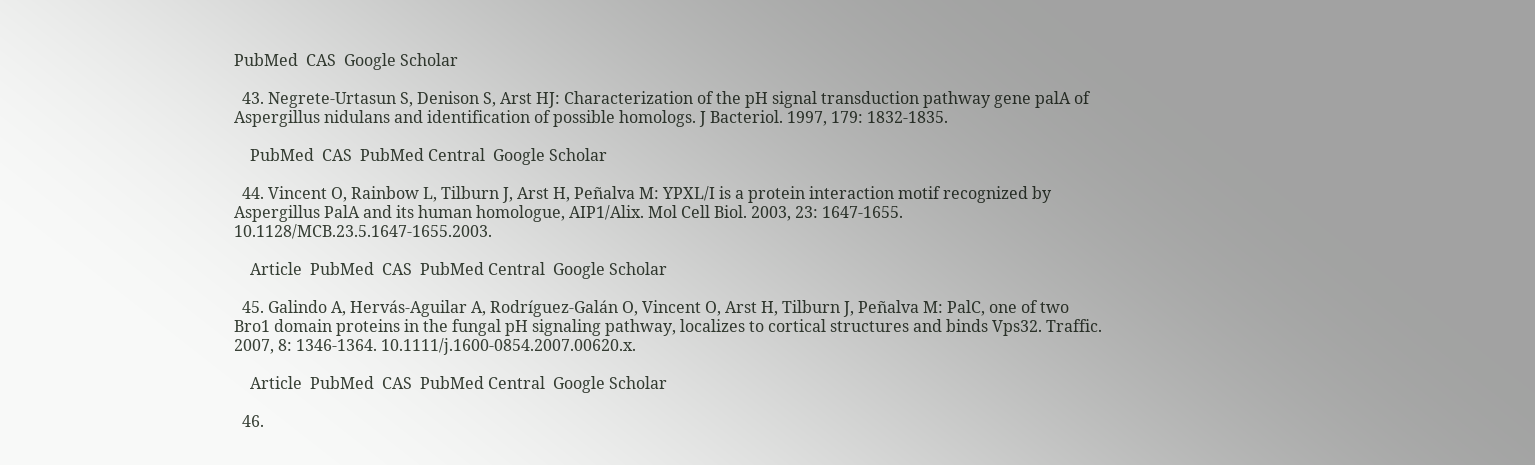PubMed  CAS  Google Scholar

  43. Negrete-Urtasun S, Denison S, Arst HJ: Characterization of the pH signal transduction pathway gene palA of Aspergillus nidulans and identification of possible homologs. J Bacteriol. 1997, 179: 1832-1835.

    PubMed  CAS  PubMed Central  Google Scholar

  44. Vincent O, Rainbow L, Tilburn J, Arst H, Peñalva M: YPXL/I is a protein interaction motif recognized by Aspergillus PalA and its human homologue, AIP1/Alix. Mol Cell Biol. 2003, 23: 1647-1655. 10.1128/MCB.23.5.1647-1655.2003.

    Article  PubMed  CAS  PubMed Central  Google Scholar

  45. Galindo A, Hervás-Aguilar A, Rodríguez-Galán O, Vincent O, Arst H, Tilburn J, Peñalva M: PalC, one of two Bro1 domain proteins in the fungal pH signaling pathway, localizes to cortical structures and binds Vps32. Traffic. 2007, 8: 1346-1364. 10.1111/j.1600-0854.2007.00620.x.

    Article  PubMed  CAS  PubMed Central  Google Scholar

  46.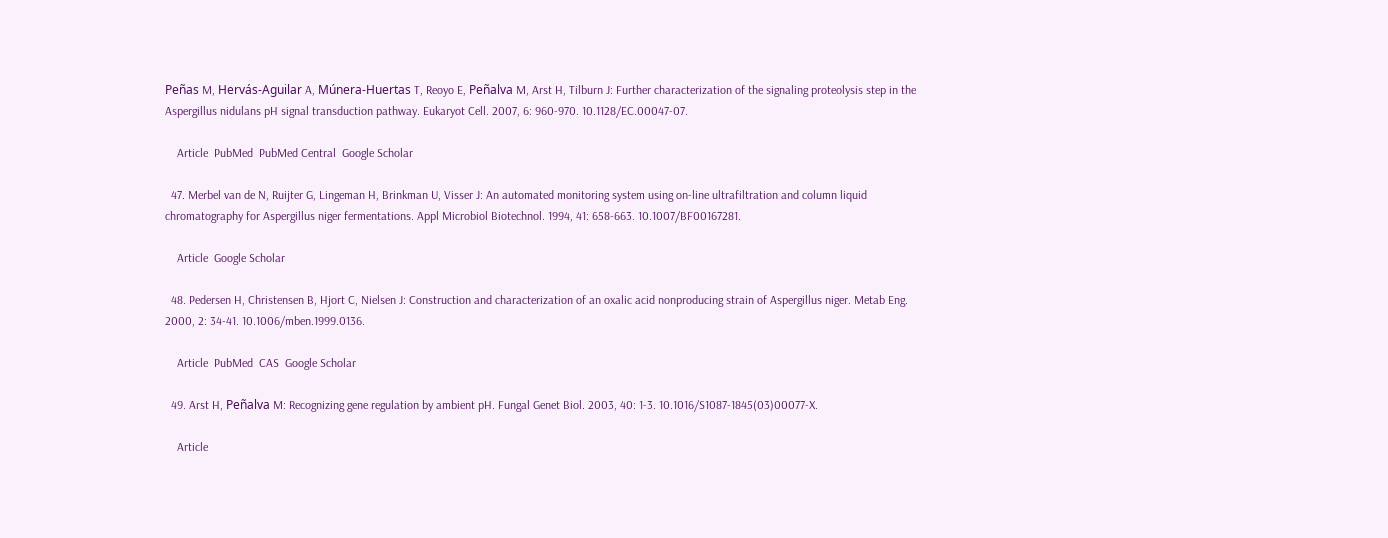Peñas M, Hervás-Aguilar A, Múnera-Huertas T, Reoyo E, Peñalva M, Arst H, Tilburn J: Further characterization of the signaling proteolysis step in the Aspergillus nidulans pH signal transduction pathway. Eukaryot Cell. 2007, 6: 960-970. 10.1128/EC.00047-07.

    Article  PubMed  PubMed Central  Google Scholar

  47. Merbel van de N, Ruijter G, Lingeman H, Brinkman U, Visser J: An automated monitoring system using on-line ultrafiltration and column liquid chromatography for Aspergillus niger fermentations. Appl Microbiol Biotechnol. 1994, 41: 658-663. 10.1007/BF00167281.

    Article  Google Scholar

  48. Pedersen H, Christensen B, Hjort C, Nielsen J: Construction and characterization of an oxalic acid nonproducing strain of Aspergillus niger. Metab Eng. 2000, 2: 34-41. 10.1006/mben.1999.0136.

    Article  PubMed  CAS  Google Scholar

  49. Arst H, Peñalva M: Recognizing gene regulation by ambient pH. Fungal Genet Biol. 2003, 40: 1-3. 10.1016/S1087-1845(03)00077-X.

    Article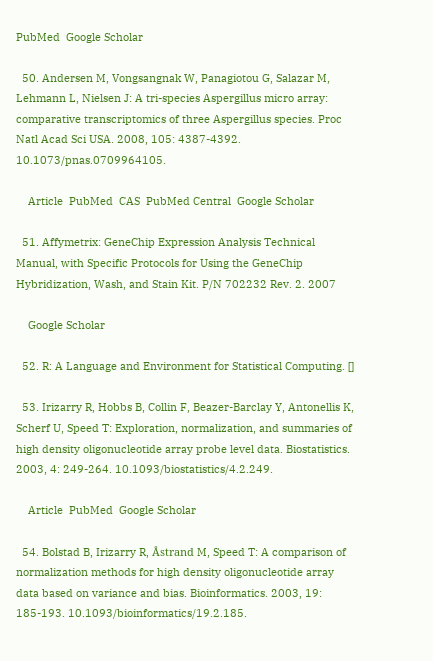PubMed  Google Scholar

  50. Andersen M, Vongsangnak W, Panagiotou G, Salazar M, Lehmann L, Nielsen J: A tri-species Aspergillus micro array: comparative transcriptomics of three Aspergillus species. Proc Natl Acad Sci USA. 2008, 105: 4387-4392. 10.1073/pnas.0709964105.

    Article  PubMed  CAS  PubMed Central  Google Scholar

  51. Affymetrix: GeneChip Expression Analysis Technical Manual, with Specific Protocols for Using the GeneChip Hybridization, Wash, and Stain Kit. P/N 702232 Rev. 2. 2007

    Google Scholar

  52. R: A Language and Environment for Statistical Computing. []

  53. Irizarry R, Hobbs B, Collin F, Beazer-Barclay Y, Antonellis K, Scherf U, Speed T: Exploration, normalization, and summaries of high density oligonucleotide array probe level data. Biostatistics. 2003, 4: 249-264. 10.1093/biostatistics/4.2.249.

    Article  PubMed  Google Scholar

  54. Bolstad B, Irizarry R, Åstrand M, Speed T: A comparison of normalization methods for high density oligonucleotide array data based on variance and bias. Bioinformatics. 2003, 19: 185-193. 10.1093/bioinformatics/19.2.185.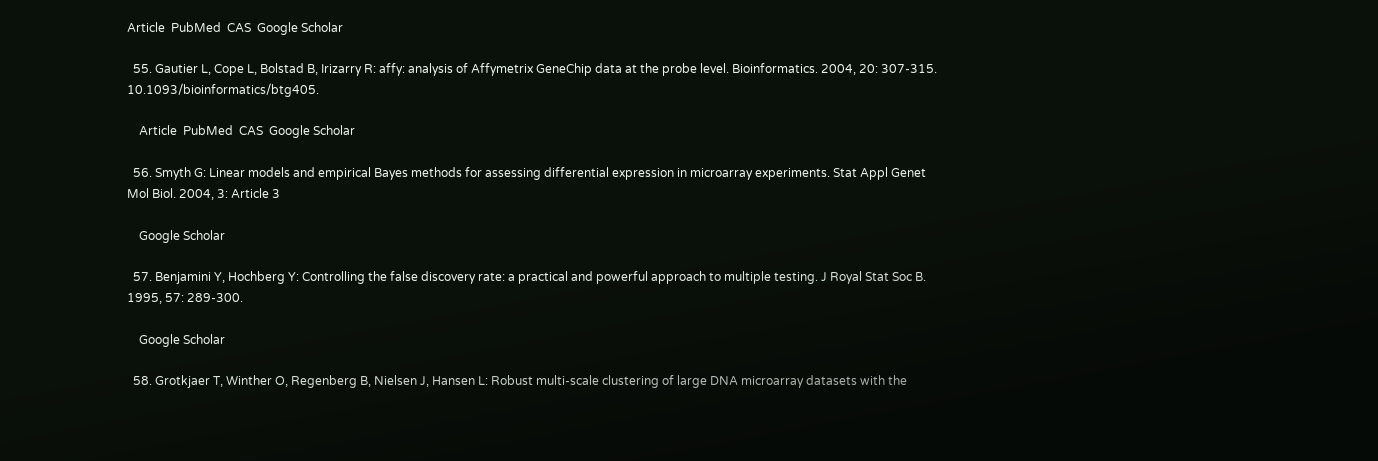Article  PubMed  CAS  Google Scholar

  55. Gautier L, Cope L, Bolstad B, Irizarry R: affy: analysis of Affymetrix GeneChip data at the probe level. Bioinformatics. 2004, 20: 307-315. 10.1093/bioinformatics/btg405.

    Article  PubMed  CAS  Google Scholar

  56. Smyth G: Linear models and empirical Bayes methods for assessing differential expression in microarray experiments. Stat Appl Genet Mol Biol. 2004, 3: Article 3

    Google Scholar

  57. Benjamini Y, Hochberg Y: Controlling the false discovery rate: a practical and powerful approach to multiple testing. J Royal Stat Soc B. 1995, 57: 289-300.

    Google Scholar

  58. Grotkjaer T, Winther O, Regenberg B, Nielsen J, Hansen L: Robust multi-scale clustering of large DNA microarray datasets with the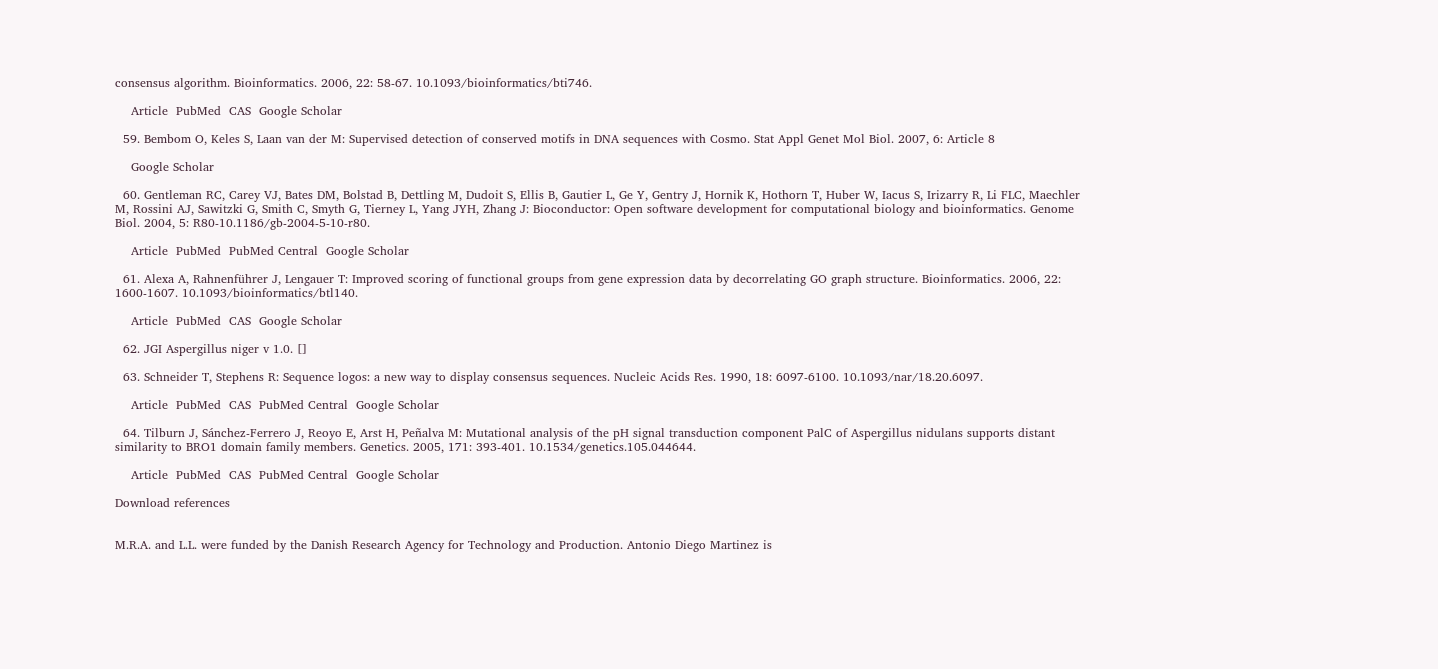consensus algorithm. Bioinformatics. 2006, 22: 58-67. 10.1093/bioinformatics/bti746.

    Article  PubMed  CAS  Google Scholar

  59. Bembom O, Keles S, Laan van der M: Supervised detection of conserved motifs in DNA sequences with Cosmo. Stat Appl Genet Mol Biol. 2007, 6: Article 8

    Google Scholar

  60. Gentleman RC, Carey VJ, Bates DM, Bolstad B, Dettling M, Dudoit S, Ellis B, Gautier L, Ge Y, Gentry J, Hornik K, Hothorn T, Huber W, Iacus S, Irizarry R, Li FLC, Maechler M, Rossini AJ, Sawitzki G, Smith C, Smyth G, Tierney L, Yang JYH, Zhang J: Bioconductor: Open software development for computational biology and bioinformatics. Genome Biol. 2004, 5: R80-10.1186/gb-2004-5-10-r80.

    Article  PubMed  PubMed Central  Google Scholar

  61. Alexa A, Rahnenführer J, Lengauer T: Improved scoring of functional groups from gene expression data by decorrelating GO graph structure. Bioinformatics. 2006, 22: 1600-1607. 10.1093/bioinformatics/btl140.

    Article  PubMed  CAS  Google Scholar

  62. JGI Aspergillus niger v 1.0. []

  63. Schneider T, Stephens R: Sequence logos: a new way to display consensus sequences. Nucleic Acids Res. 1990, 18: 6097-6100. 10.1093/nar/18.20.6097.

    Article  PubMed  CAS  PubMed Central  Google Scholar

  64. Tilburn J, Sánchez-Ferrero J, Reoyo E, Arst H, Peñalva M: Mutational analysis of the pH signal transduction component PalC of Aspergillus nidulans supports distant similarity to BRO1 domain family members. Genetics. 2005, 171: 393-401. 10.1534/genetics.105.044644.

    Article  PubMed  CAS  PubMed Central  Google Scholar

Download references


M.R.A. and L.L. were funded by the Danish Research Agency for Technology and Production. Antonio Diego Martinez is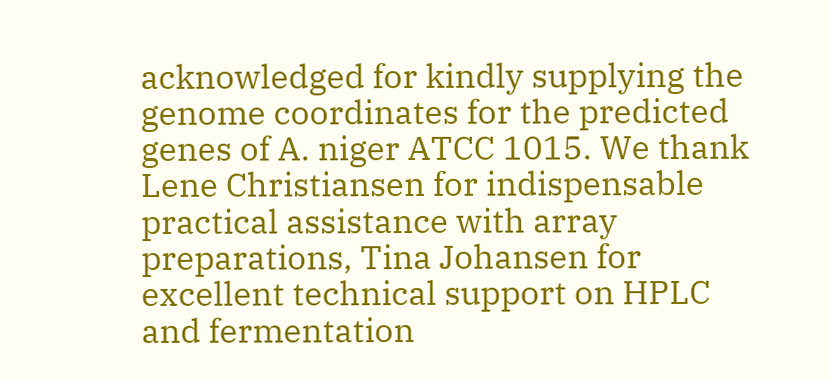acknowledged for kindly supplying the genome coordinates for the predicted genes of A. niger ATCC 1015. We thank Lene Christiansen for indispensable practical assistance with array preparations, Tina Johansen for excellent technical support on HPLC and fermentation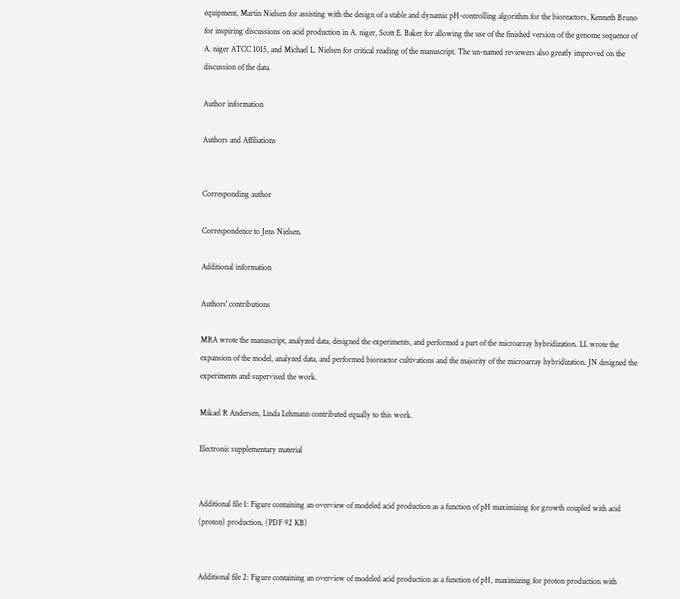equipment, Martin Nielsen for assisting with the design of a stable and dynamic pH-controlling algorithm for the bioreactors, Kenneth Bruno for inspiring discussions on acid production in A. niger, Scott E. Baker for allowing the use of the finished version of the genome sequence of A. niger ATCC 1015, and Michael L. Nielsen for critical reading of the manuscript. The un-named reviewers also greatly improved on the discussion of the data.

Author information

Authors and Affiliations


Corresponding author

Correspondence to Jens Nielsen.

Additional information

Authors' contributions

MRA wrote the manuscript, analyzed data, designed the experiments, and performed a part of the microarray hybridization. LL wrote the expansion of the model, analyzed data, and performed bioreactor cultivations and the majority of the microarray hybridization. JN designed the experiments and supervised the work.

Mikael R Andersen, Linda Lehmann contributed equally to this work.

Electronic supplementary material


Additional file 1: Figure containing an overview of modeled acid production as a function of pH maximizing for growth coupled with acid (proton) production. (PDF 92 KB)


Additional file 2: Figure containing an overview of modeled acid production as a function of pH, maximizing for proton production with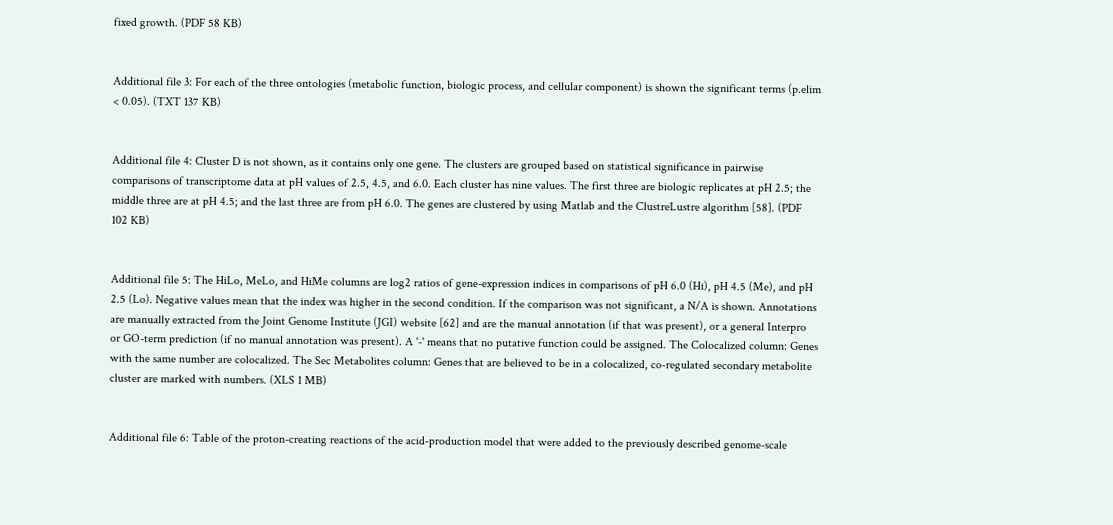fixed growth. (PDF 58 KB)


Additional file 3: For each of the three ontologies (metabolic function, biologic process, and cellular component) is shown the significant terms (p.elim < 0.05). (TXT 137 KB)


Additional file 4: Cluster D is not shown, as it contains only one gene. The clusters are grouped based on statistical significance in pairwise comparisons of transcriptome data at pH values of 2.5, 4.5, and 6.0. Each cluster has nine values. The first three are biologic replicates at pH 2.5; the middle three are at pH 4.5; and the last three are from pH 6.0. The genes are clustered by using Matlab and the ClustreLustre algorithm [58]. (PDF 102 KB)


Additional file 5: The HiLo, MeLo, and HiMe columns are log2 ratios of gene-expression indices in comparisons of pH 6.0 (Hi), pH 4.5 (Me), and pH 2.5 (Lo). Negative values mean that the index was higher in the second condition. If the comparison was not significant, a N/A is shown. Annotations are manually extracted from the Joint Genome Institute (JGI) website [62] and are the manual annotation (if that was present), or a general Interpro or GO-term prediction (if no manual annotation was present). A '-' means that no putative function could be assigned. The Colocalized column: Genes with the same number are colocalized. The Sec Metabolites column: Genes that are believed to be in a colocalized, co-regulated secondary metabolite cluster are marked with numbers. (XLS 1 MB)


Additional file 6: Table of the proton-creating reactions of the acid-production model that were added to the previously described genome-scale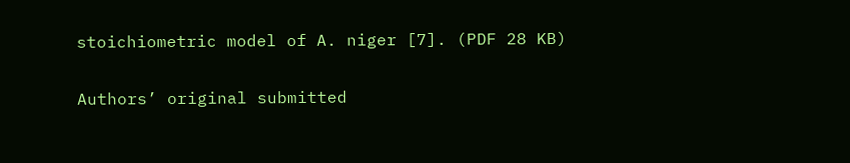stoichiometric model of A. niger [7]. (PDF 28 KB)

Authors’ original submitted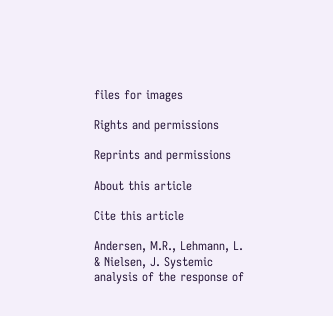files for images

Rights and permissions

Reprints and permissions

About this article

Cite this article

Andersen, M.R., Lehmann, L. & Nielsen, J. Systemic analysis of the response of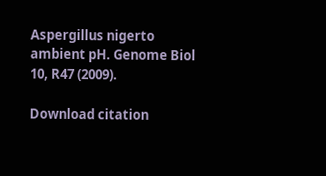Aspergillus nigerto ambient pH. Genome Biol 10, R47 (2009).

Download citation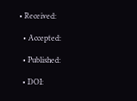• Received:

  • Accepted:

  • Published:

  • DOI: